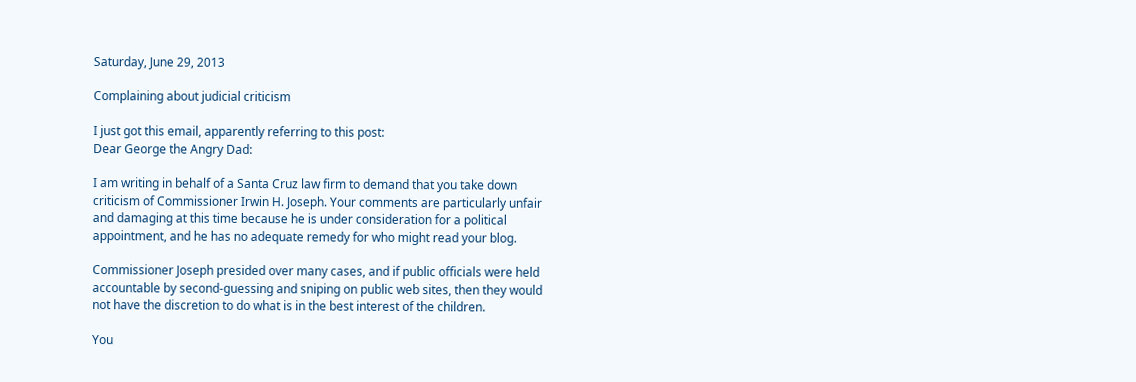Saturday, June 29, 2013

Complaining about judicial criticism

I just got this email, apparently referring to this post:
Dear George the Angry Dad:

I am writing in behalf of a Santa Cruz law firm to demand that you take down criticism of Commissioner Irwin H. Joseph. Your comments are particularly unfair and damaging at this time because he is under consideration for a political appointment, and he has no adequate remedy for who might read your blog.

Commissioner Joseph presided over many cases, and if public officials were held accountable by second-guessing and sniping on public web sites, then they would not have the discretion to do what is in the best interest of the children.

You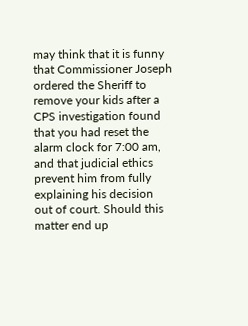may think that it is funny that Commissioner Joseph ordered the Sheriff to remove your kids after a CPS investigation found that you had reset the alarm clock for 7:00 am, and that judicial ethics prevent him from fully explaining his decision out of court. Should this matter end up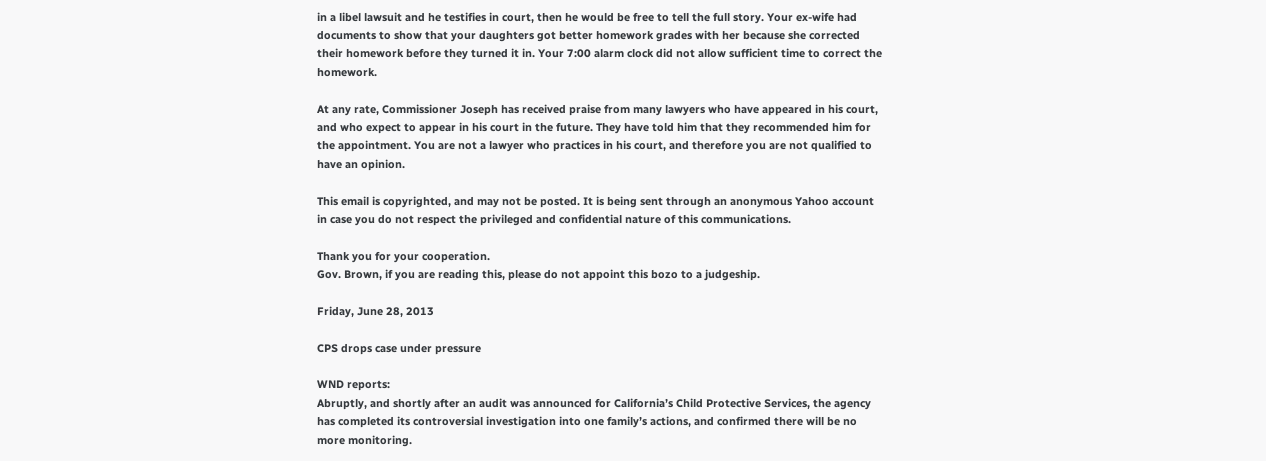in a libel lawsuit and he testifies in court, then he would be free to tell the full story. Your ex-wife had documents to show that your daughters got better homework grades with her because she corrected their homework before they turned it in. Your 7:00 alarm clock did not allow sufficient time to correct the homework.

At any rate, Commissioner Joseph has received praise from many lawyers who have appeared in his court, and who expect to appear in his court in the future. They have told him that they recommended him for the appointment. You are not a lawyer who practices in his court, and therefore you are not qualified to have an opinion.

This email is copyrighted, and may not be posted. It is being sent through an anonymous Yahoo account in case you do not respect the privileged and confidential nature of this communications.

Thank you for your cooperation.
Gov. Brown, if you are reading this, please do not appoint this bozo to a judgeship.

Friday, June 28, 2013

CPS drops case under pressure

WND reports:
Abruptly, and shortly after an audit was announced for California’s Child Protective Services, the agency has completed its controversial investigation into one family’s actions, and confirmed there will be no more monitoring.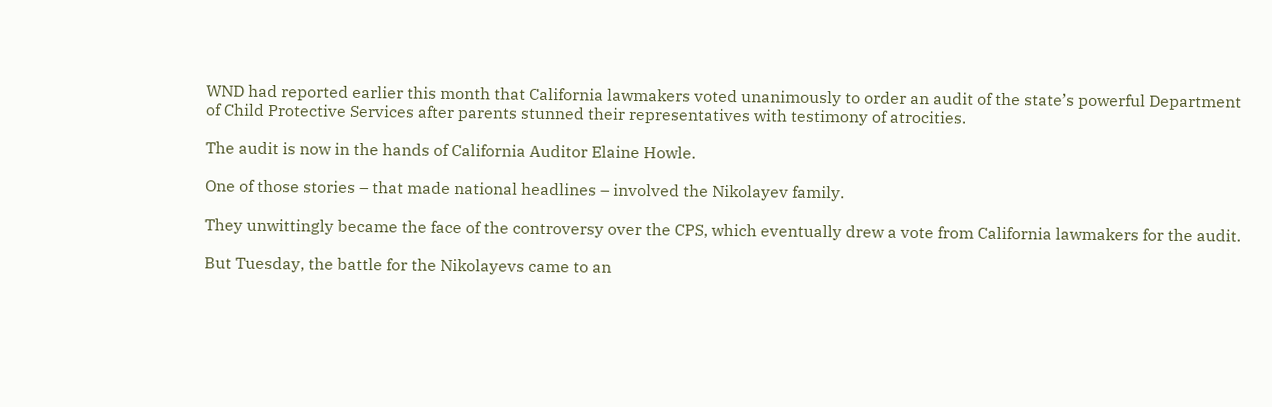WND had reported earlier this month that California lawmakers voted unanimously to order an audit of the state’s powerful Department of Child Protective Services after parents stunned their representatives with testimony of atrocities.

The audit is now in the hands of California Auditor Elaine Howle.

One of those stories – that made national headlines – involved the Nikolayev family.

They unwittingly became the face of the controversy over the CPS, which eventually drew a vote from California lawmakers for the audit.

But Tuesday, the battle for the Nikolayevs came to an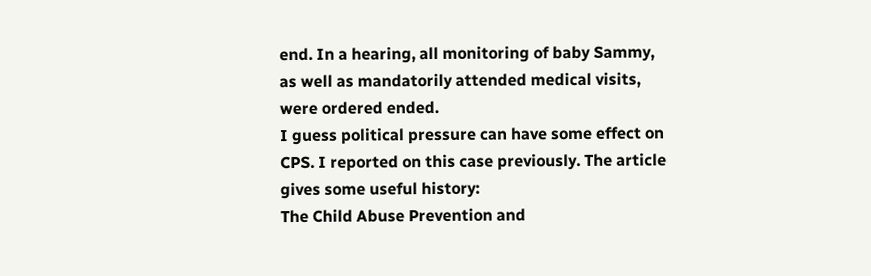end. In a hearing, all monitoring of baby Sammy, as well as mandatorily attended medical visits, were ordered ended.
I guess political pressure can have some effect on CPS. I reported on this case previously. The article gives some useful history:
The Child Abuse Prevention and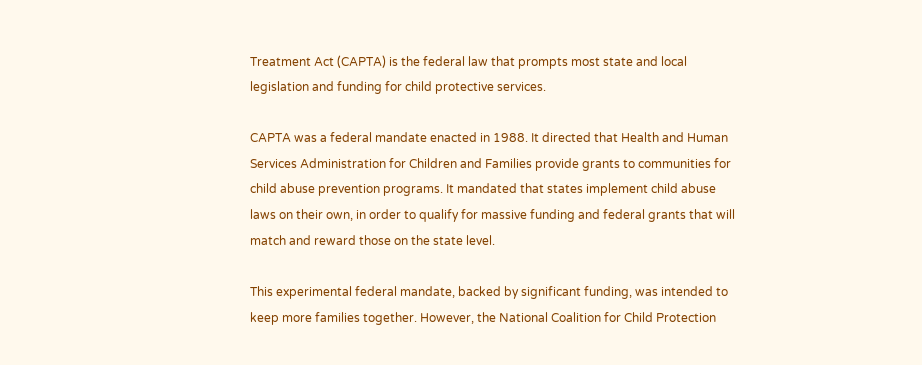Treatment Act (CAPTA) is the federal law that prompts most state and local legislation and funding for child protective services.

CAPTA was a federal mandate enacted in 1988. It directed that Health and Human Services Administration for Children and Families provide grants to communities for child abuse prevention programs. It mandated that states implement child abuse laws on their own, in order to qualify for massive funding and federal grants that will match and reward those on the state level.

This experimental federal mandate, backed by significant funding, was intended to keep more families together. However, the National Coalition for Child Protection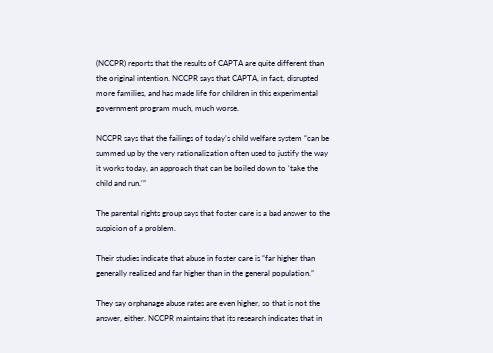(NCCPR) reports that the results of CAPTA are quite different than the original intention. NCCPR says that CAPTA, in fact, disrupted more families, and has made life for children in this experimental government program much, much worse.

NCCPR says that the failings of today’s child welfare system “can be summed up by the very rationalization often used to justify the way it works today, an approach that can be boiled down to ‘take the child and run.’”

The parental rights group says that foster care is a bad answer to the suspicion of a problem.

Their studies indicate that abuse in foster care is “far higher than generally realized and far higher than in the general population.”

They say orphanage abuse rates are even higher, so that is not the answer, either. NCCPR maintains that its research indicates that in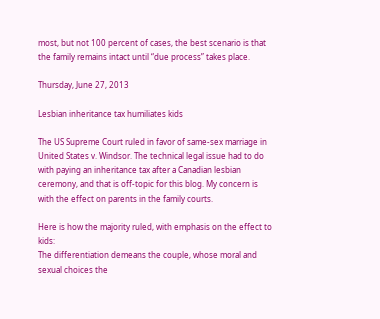most, but not 100 percent of cases, the best scenario is that the family remains intact until “due process” takes place.

Thursday, June 27, 2013

Lesbian inheritance tax humiliates kids

The US Supreme Court ruled in favor of same-sex marriage in United States v. Windsor. The technical legal issue had to do with paying an inheritance tax after a Canadian lesbian ceremony, and that is off-topic for this blog. My concern is with the effect on parents in the family courts.

Here is how the majority ruled, with emphasis on the effect to kids:
The differentiation demeans the couple, whose moral and sexual choices the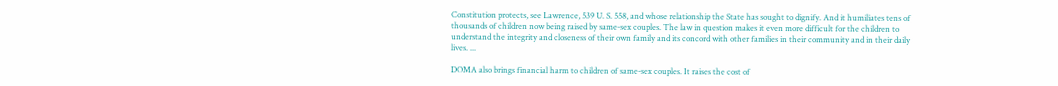Constitution protects, see Lawrence, 539 U. S. 558, and whose relationship the State has sought to dignify. And it humiliates tens of thousands of children now being raised by same-sex couples. The law in question makes it even more difficult for the children to understand the integrity and closeness of their own family and its concord with other families in their community and in their daily lives. ...

DOMA also brings financial harm to children of same-sex couples. It raises the cost of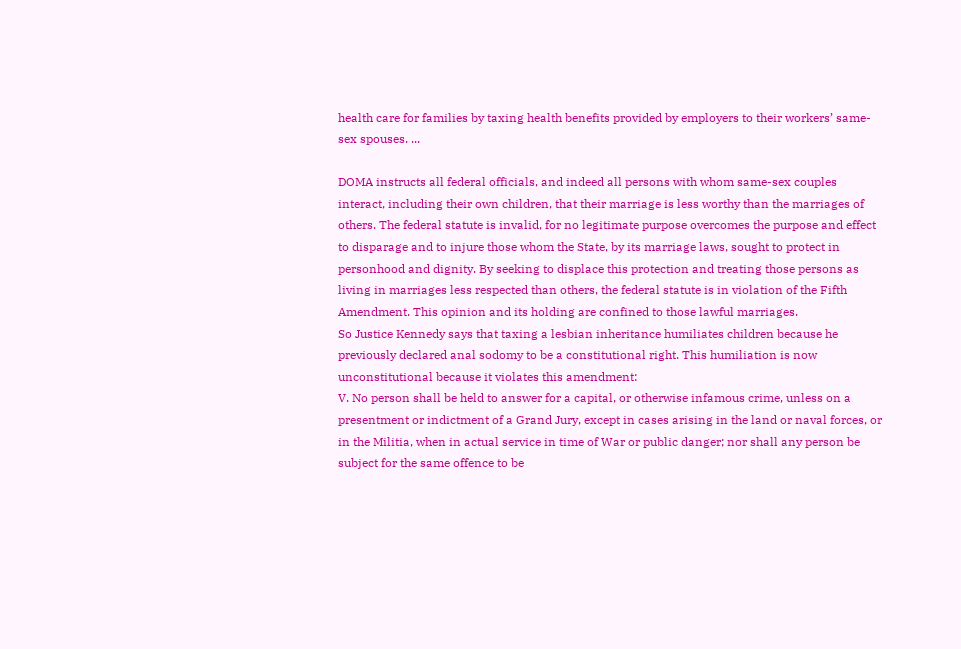health care for families by taxing health benefits provided by employers to their workers’ same-sex spouses. ...

DOMA instructs all federal officials, and indeed all persons with whom same-sex couples interact, including their own children, that their marriage is less worthy than the marriages of others. The federal statute is invalid, for no legitimate purpose overcomes the purpose and effect to disparage and to injure those whom the State, by its marriage laws, sought to protect in personhood and dignity. By seeking to displace this protection and treating those persons as living in marriages less respected than others, the federal statute is in violation of the Fifth Amendment. This opinion and its holding are confined to those lawful marriages.
So Justice Kennedy says that taxing a lesbian inheritance humiliates children because he previously declared anal sodomy to be a constitutional right. This humiliation is now unconstitutional because it violates this amendment:
V. No person shall be held to answer for a capital, or otherwise infamous crime, unless on a presentment or indictment of a Grand Jury, except in cases arising in the land or naval forces, or in the Militia, when in actual service in time of War or public danger; nor shall any person be subject for the same offence to be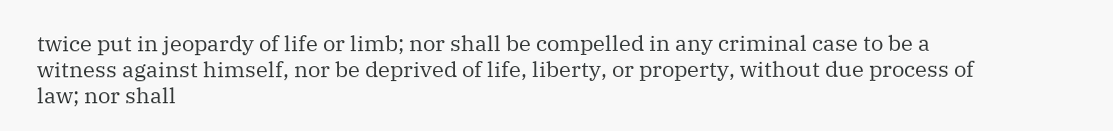twice put in jeopardy of life or limb; nor shall be compelled in any criminal case to be a witness against himself, nor be deprived of life, liberty, or property, without due process of law; nor shall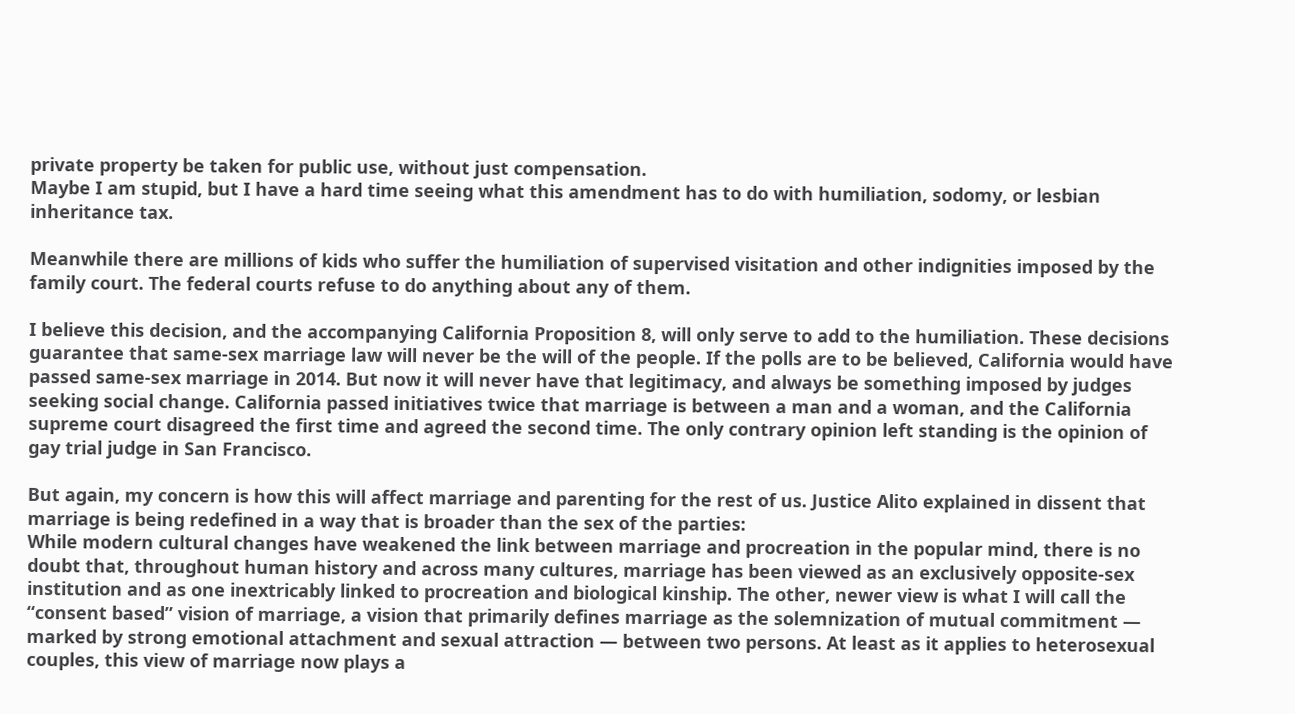private property be taken for public use, without just compensation.
Maybe I am stupid, but I have a hard time seeing what this amendment has to do with humiliation, sodomy, or lesbian inheritance tax.

Meanwhile there are millions of kids who suffer the humiliation of supervised visitation and other indignities imposed by the family court. The federal courts refuse to do anything about any of them.

I believe this decision, and the accompanying California Proposition 8, will only serve to add to the humiliation. These decisions guarantee that same-sex marriage law will never be the will of the people. If the polls are to be believed, California would have passed same-sex marriage in 2014. But now it will never have that legitimacy, and always be something imposed by judges seeking social change. California passed initiatives twice that marriage is between a man and a woman, and the California supreme court disagreed the first time and agreed the second time. The only contrary opinion left standing is the opinion of gay trial judge in San Francisco.

But again, my concern is how this will affect marriage and parenting for the rest of us. Justice Alito explained in dissent that marriage is being redefined in a way that is broader than the sex of the parties:
While modern cultural changes have weakened the link between marriage and procreation in the popular mind, there is no doubt that, throughout human history and across many cultures, marriage has been viewed as an exclusively opposite-sex institution and as one inextricably linked to procreation and biological kinship. The other, newer view is what I will call the “consent based” vision of marriage, a vision that primarily defines marriage as the solemnization of mutual commitment — marked by strong emotional attachment and sexual attraction — between two persons. At least as it applies to heterosexual couples, this view of marriage now plays a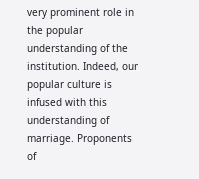very prominent role in the popular understanding of the institution. Indeed, our popular culture is infused with this understanding of marriage. Proponents of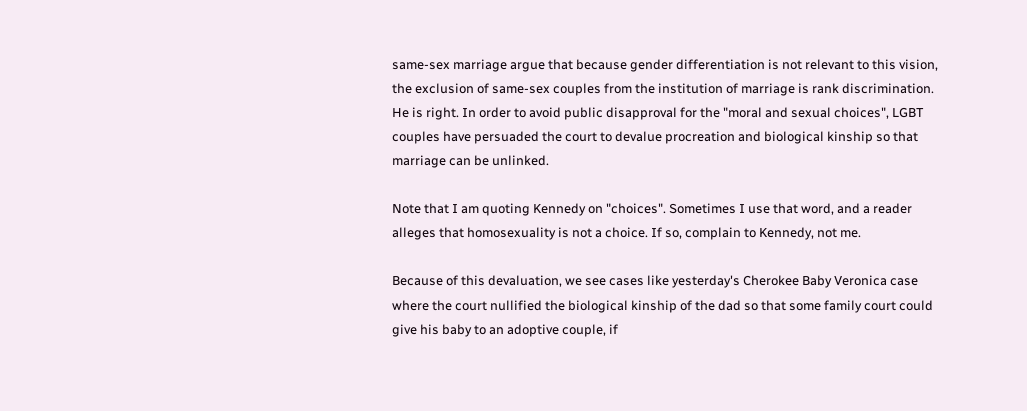same-sex marriage argue that because gender differentiation is not relevant to this vision, the exclusion of same-sex couples from the institution of marriage is rank discrimination.
He is right. In order to avoid public disapproval for the "moral and sexual choices", LGBT couples have persuaded the court to devalue procreation and biological kinship so that marriage can be unlinked.

Note that I am quoting Kennedy on "choices". Sometimes I use that word, and a reader alleges that homosexuality is not a choice. If so, complain to Kennedy, not me.

Because of this devaluation, we see cases like yesterday's Cherokee Baby Veronica case where the court nullified the biological kinship of the dad so that some family court could give his baby to an adoptive couple, if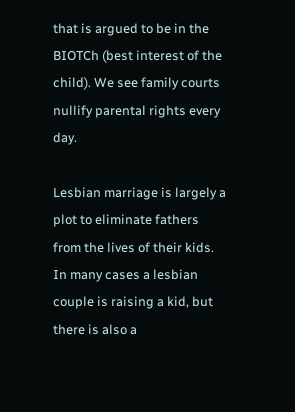that is argued to be in the BIOTCh (best interest of the child). We see family courts nullify parental rights every day.

Lesbian marriage is largely a plot to eliminate fathers from the lives of their kids. In many cases a lesbian couple is raising a kid, but there is also a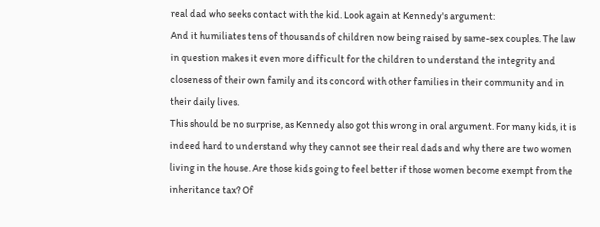real dad who seeks contact with the kid. Look again at Kennedy's argument:
And it humiliates tens of thousands of children now being raised by same-sex couples. The law in question makes it even more difficult for the children to understand the integrity and closeness of their own family and its concord with other families in their community and in their daily lives.
This should be no surprise, as Kennedy also got this wrong in oral argument. For many kids, it is indeed hard to understand why they cannot see their real dads and why there are two women living in the house. Are those kids going to feel better if those women become exempt from the inheritance tax? Of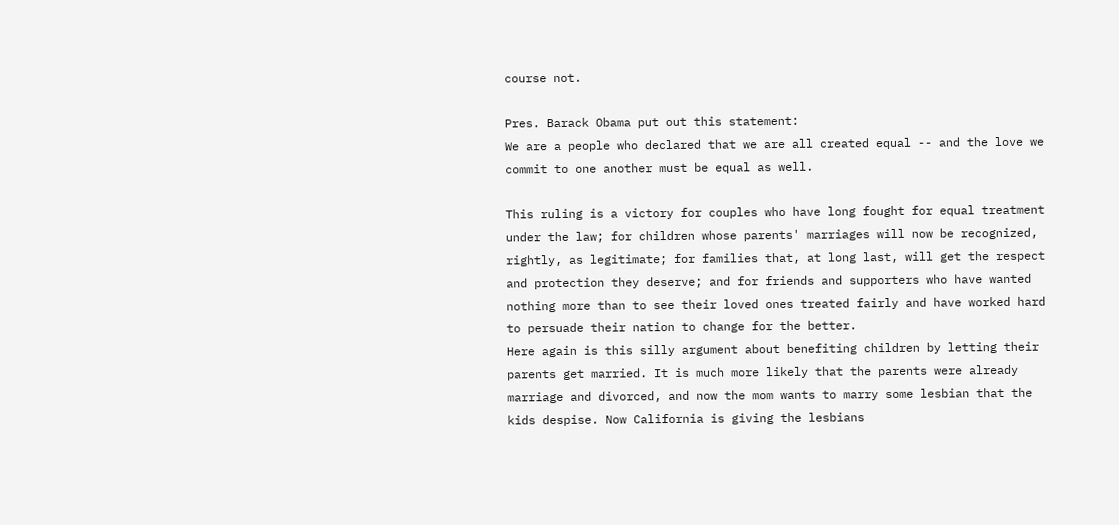course not.

Pres. Barack Obama put out this statement:
We are a people who declared that we are all created equal -- and the love we commit to one another must be equal as well.

This ruling is a victory for couples who have long fought for equal treatment under the law; for children whose parents' marriages will now be recognized, rightly, as legitimate; for families that, at long last, will get the respect and protection they deserve; and for friends and supporters who have wanted nothing more than to see their loved ones treated fairly and have worked hard to persuade their nation to change for the better.
Here again is this silly argument about benefiting children by letting their parents get married. It is much more likely that the parents were already marriage and divorced, and now the mom wants to marry some lesbian that the kids despise. Now California is giving the lesbians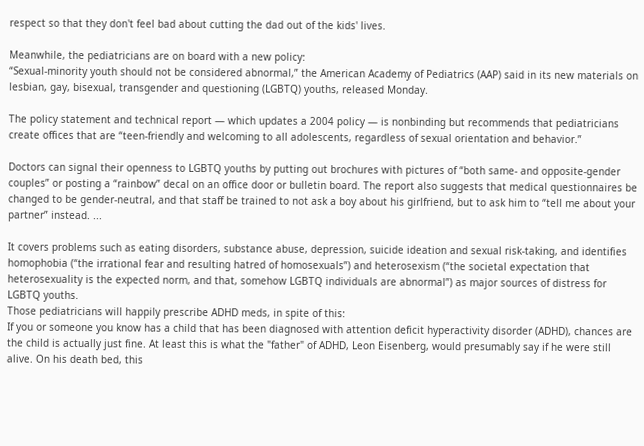respect so that they don't feel bad about cutting the dad out of the kids' lives.

Meanwhile, the pediatricians are on board with a new policy:
“Sexual-minority youth should not be considered abnormal,” the American Academy of Pediatrics (AAP) said in its new materials on lesbian, gay, bisexual, transgender and questioning (LGBTQ) youths, released Monday.

The policy statement and technical report — which updates a 2004 policy — is nonbinding but recommends that pediatricians create offices that are “teen-friendly and welcoming to all adolescents, regardless of sexual orientation and behavior.”

Doctors can signal their openness to LGBTQ youths by putting out brochures with pictures of “both same- and opposite-gender couples” or posting a “rainbow” decal on an office door or bulletin board. The report also suggests that medical questionnaires be changed to be gender-neutral, and that staff be trained to not ask a boy about his girlfriend, but to ask him to “tell me about your partner” instead. ...

It covers problems such as eating disorders, substance abuse, depression, suicide ideation and sexual risk-taking, and identifies homophobia (“the irrational fear and resulting hatred of homosexuals”) and heterosexism (“the societal expectation that heterosexuality is the expected norm, and that, somehow LGBTQ individuals are abnormal”) as major sources of distress for LGBTQ youths.
Those pediatricians will happily prescribe ADHD meds, in spite of this:
If you or someone you know has a child that has been diagnosed with attention deficit hyperactivity disorder (ADHD), chances are the child is actually just fine. At least this is what the "father" of ADHD, Leon Eisenberg, would presumably say if he were still alive. On his death bed, this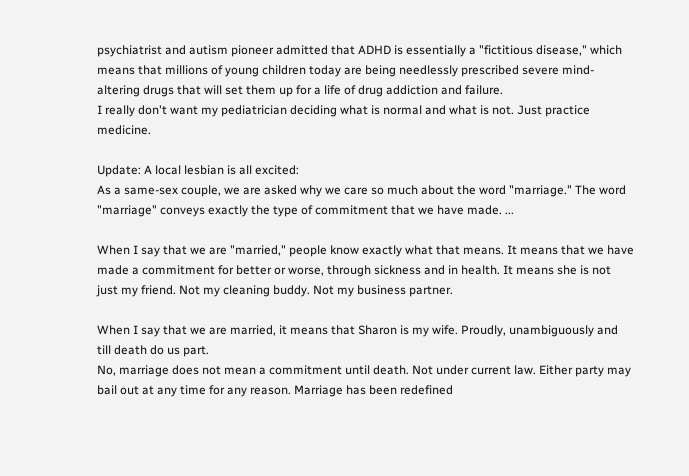psychiatrist and autism pioneer admitted that ADHD is essentially a "fictitious disease," which means that millions of young children today are being needlessly prescribed severe mind-altering drugs that will set them up for a life of drug addiction and failure.
I really don't want my pediatrician deciding what is normal and what is not. Just practice medicine.

Update: A local lesbian is all excited:
As a same-sex couple, we are asked why we care so much about the word "marriage." The word "marriage" conveys exactly the type of commitment that we have made. ...

When I say that we are "married," people know exactly what that means. It means that we have made a commitment for better or worse, through sickness and in health. It means she is not just my friend. Not my cleaning buddy. Not my business partner.

When I say that we are married, it means that Sharon is my wife. Proudly, unambiguously and till death do us part.
No, marriage does not mean a commitment until death. Not under current law. Either party may bail out at any time for any reason. Marriage has been redefined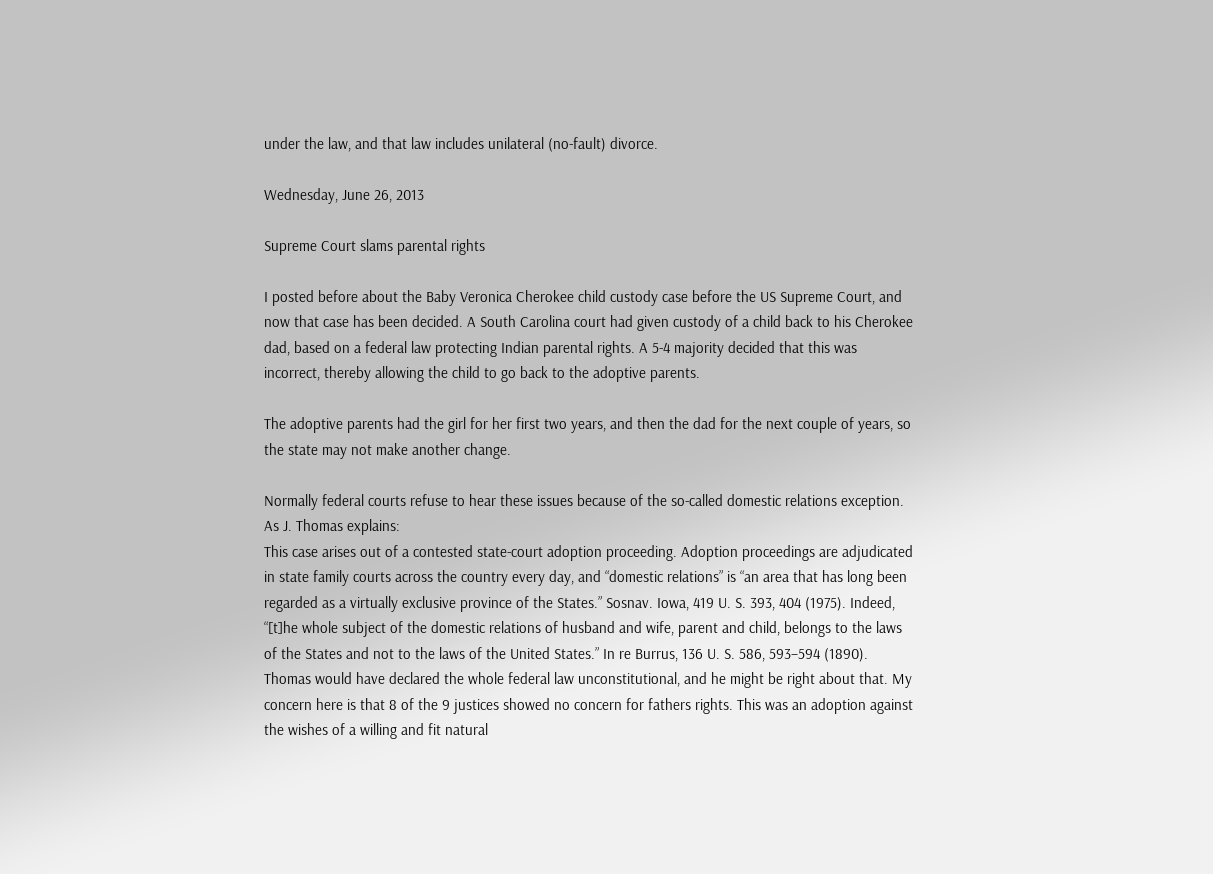under the law, and that law includes unilateral (no-fault) divorce.

Wednesday, June 26, 2013

Supreme Court slams parental rights

I posted before about the Baby Veronica Cherokee child custody case before the US Supreme Court, and now that case has been decided. A South Carolina court had given custody of a child back to his Cherokee dad, based on a federal law protecting Indian parental rights. A 5-4 majority decided that this was incorrect, thereby allowing the child to go back to the adoptive parents.

The adoptive parents had the girl for her first two years, and then the dad for the next couple of years, so the state may not make another change.

Normally federal courts refuse to hear these issues because of the so-called domestic relations exception. As J. Thomas explains:
This case arises out of a contested state-court adoption proceeding. Adoption proceedings are adjudicated in state family courts across the country every day, and “domestic relations” is “an area that has long been regarded as a virtually exclusive province of the States.” Sosnav. Iowa, 419 U. S. 393, 404 (1975). Indeed, “[t]he whole subject of the domestic relations of husband and wife, parent and child, belongs to the laws of the States and not to the laws of the United States.” In re Burrus, 136 U. S. 586, 593–594 (1890).
Thomas would have declared the whole federal law unconstitutional, and he might be right about that. My concern here is that 8 of the 9 justices showed no concern for fathers rights. This was an adoption against the wishes of a willing and fit natural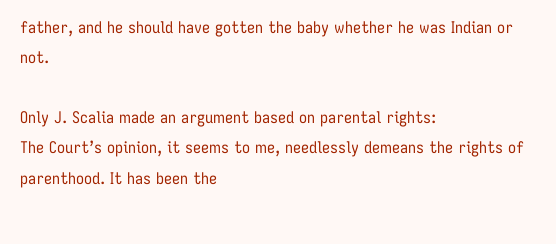father, and he should have gotten the baby whether he was Indian or not.

Only J. Scalia made an argument based on parental rights:
The Court’s opinion, it seems to me, needlessly demeans the rights of parenthood. It has been the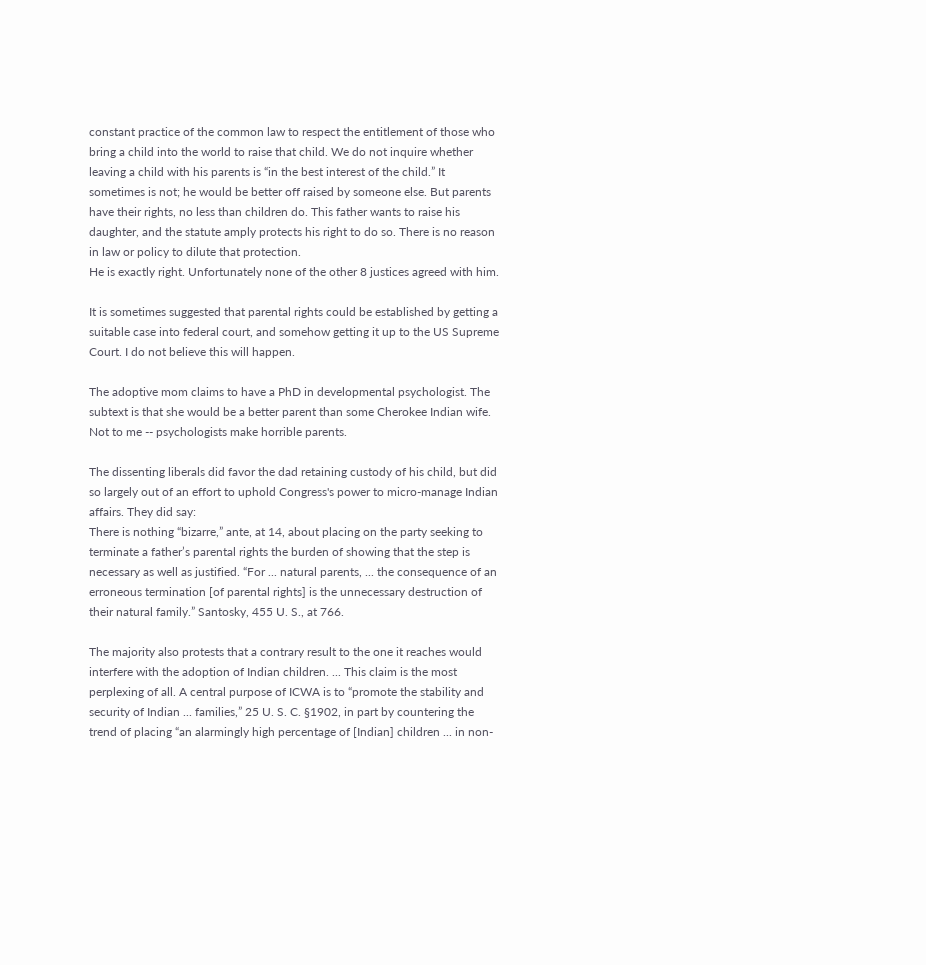constant practice of the common law to respect the entitlement of those who bring a child into the world to raise that child. We do not inquire whether leaving a child with his parents is “in the best interest of the child.” It sometimes is not; he would be better off raised by someone else. But parents have their rights, no less than children do. This father wants to raise his daughter, and the statute amply protects his right to do so. There is no reason in law or policy to dilute that protection.
He is exactly right. Unfortunately none of the other 8 justices agreed with him.

It is sometimes suggested that parental rights could be established by getting a suitable case into federal court, and somehow getting it up to the US Supreme Court. I do not believe this will happen.

The adoptive mom claims to have a PhD in developmental psychologist. The subtext is that she would be a better parent than some Cherokee Indian wife. Not to me -- psychologists make horrible parents.

The dissenting liberals did favor the dad retaining custody of his child, but did so largely out of an effort to uphold Congress's power to micro-manage Indian affairs. They did say:
There is nothing “bizarre,” ante, at 14, about placing on the party seeking to terminate a father’s parental rights the burden of showing that the step is necessary as well as justified. “For ... natural parents, ... the consequence of an erroneous termination [of parental rights] is the unnecessary destruction of their natural family.” Santosky, 455 U. S., at 766.

The majority also protests that a contrary result to the one it reaches would interfere with the adoption of Indian children. ... This claim is the most perplexing of all. A central purpose of ICWA is to “promote the stability and security of Indian ... families,” 25 U. S. C. §1902, in part by countering the trend of placing “an alarmingly high percentage of [Indian] children ... in non-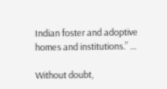Indian foster and adoptive homes and institutions.” ...

Without doubt,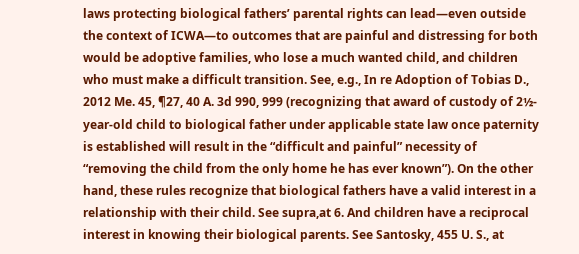laws protecting biological fathers’ parental rights can lead—even outside the context of ICWA—to outcomes that are painful and distressing for both would be adoptive families, who lose a much wanted child, and children who must make a difficult transition. See, e.g., In re Adoption of Tobias D., 2012 Me. 45, ¶27, 40 A. 3d 990, 999 (recognizing that award of custody of 2½-year-old child to biological father under applicable state law once paternity is established will result in the “difficult and painful” necessity of “removing the child from the only home he has ever known”). On the other hand, these rules recognize that biological fathers have a valid interest in a relationship with their child. See supra,at 6. And children have a reciprocal interest in knowing their biological parents. See Santosky, 455 U. S., at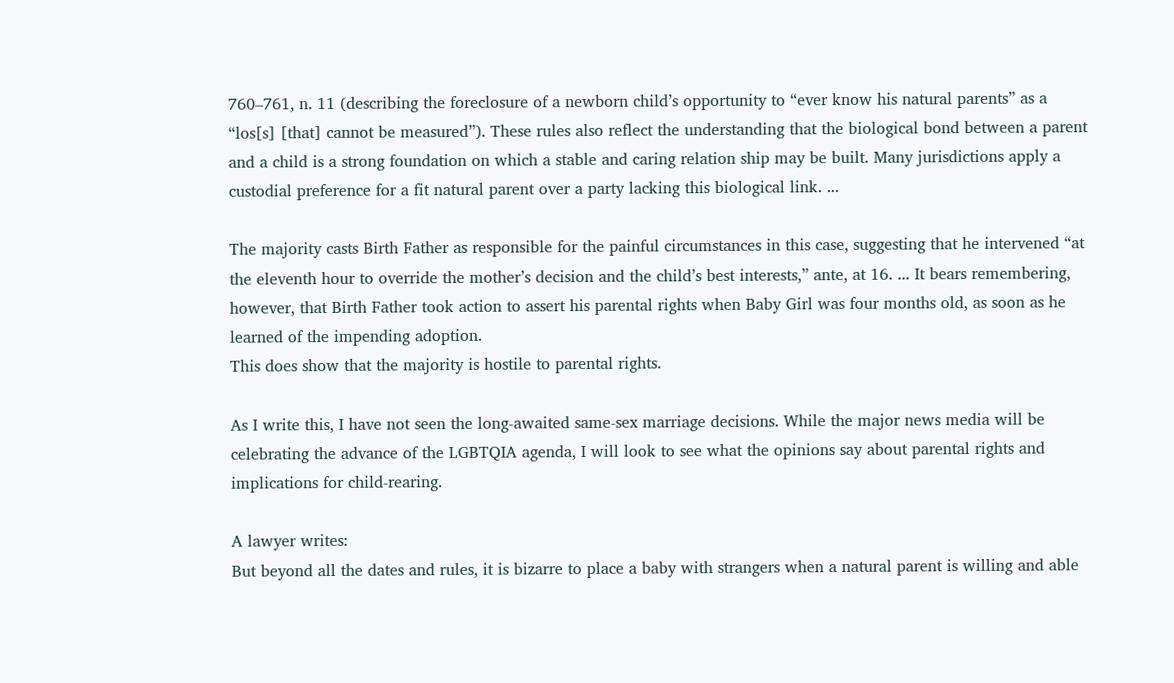760–761, n. 11 (describing the foreclosure of a newborn child’s opportunity to “ever know his natural parents” as a “los[s] [that] cannot be measured”). These rules also reflect the understanding that the biological bond between a parent and a child is a strong foundation on which a stable and caring relation ship may be built. Many jurisdictions apply a custodial preference for a fit natural parent over a party lacking this biological link. ...

The majority casts Birth Father as responsible for the painful circumstances in this case, suggesting that he intervened “at the eleventh hour to override the mother’s decision and the child’s best interests,” ante, at 16. ... It bears remembering, however, that Birth Father took action to assert his parental rights when Baby Girl was four months old, as soon as he learned of the impending adoption.
This does show that the majority is hostile to parental rights.

As I write this, I have not seen the long-awaited same-sex marriage decisions. While the major news media will be celebrating the advance of the LGBTQIA agenda, I will look to see what the opinions say about parental rights and implications for child-rearing.

A lawyer writes:
But beyond all the dates and rules, it is bizarre to place a baby with strangers when a natural parent is willing and able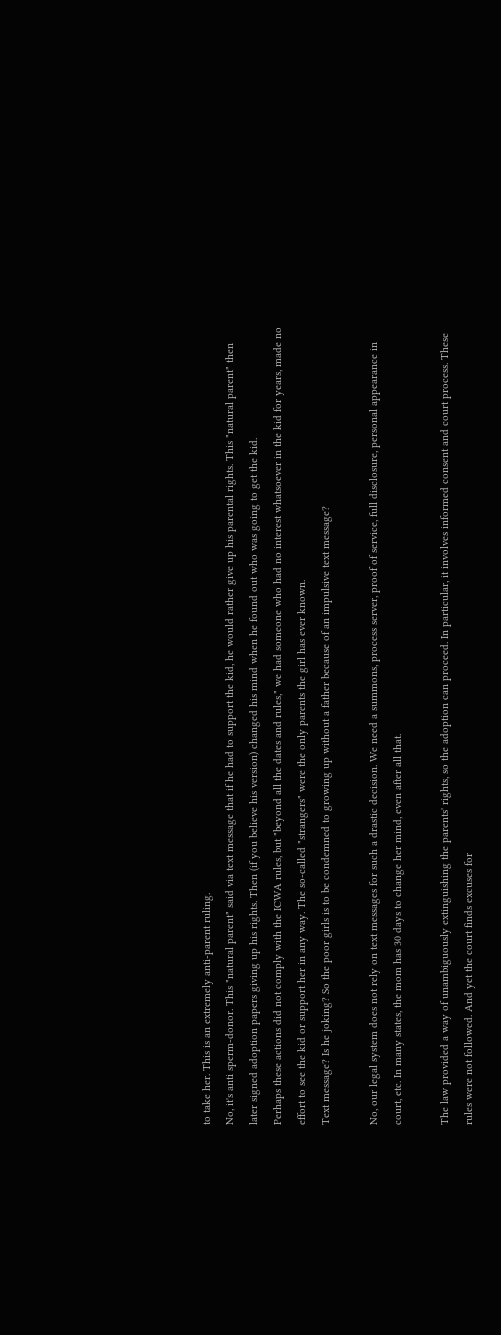to take her. This is an extremely anti-parent ruling.
No, it's anti sperm-donor. This "natural parent" said via text message that if he had to support the kid, he would rather give up his parental rights. This "natural parent" then later signed adoption papers giving up his rights. Then (if you believe his version) changed his mind when he found out who was going to get the kid.
Perhaps these actions did not comply with the ICWA rules, but "beyond all the dates and rules," we had someone who had no interest whatsoever in the kid for years, made no effort to see the kid or support her in any way. The so-called "strangers" were the only parents the girl has ever known.
Text message? Is he joking? So the poor girls is to be condemned to growing up without a father because of an impulsive text message?

No, our legal system does not rely on text messages for such a drastic decision. We need a summons, process server, proof of service, full disclosure, personal appearance in court, etc. In many states, the mom has 30 days to change her mind, even after all that.

The law provided a way of unambiguously extinguishing the parents' rights, so the adoption can proceed. In particular, it involves informed consent and court process. These rules were not followed. And yet the court finds excuses for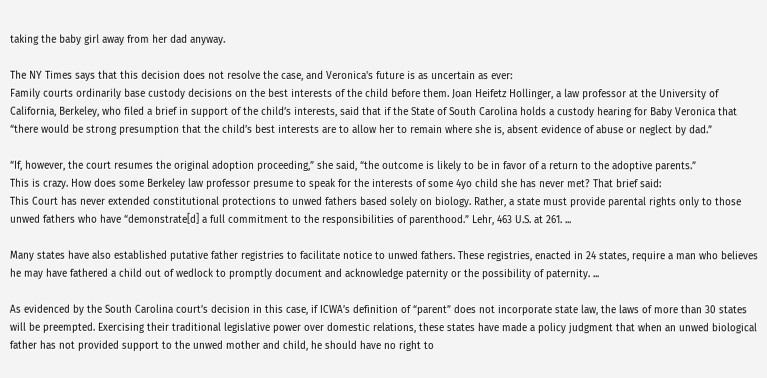taking the baby girl away from her dad anyway.

The NY Times says that this decision does not resolve the case, and Veronica's future is as uncertain as ever:
Family courts ordinarily base custody decisions on the best interests of the child before them. Joan Heifetz Hollinger, a law professor at the University of California, Berkeley, who filed a brief in support of the child’s interests, said that if the State of South Carolina holds a custody hearing for Baby Veronica that “there would be strong presumption that the child’s best interests are to allow her to remain where she is, absent evidence of abuse or neglect by dad.”

“If, however, the court resumes the original adoption proceeding,” she said, “the outcome is likely to be in favor of a return to the adoptive parents.”
This is crazy. How does some Berkeley law professor presume to speak for the interests of some 4yo child she has never met? That brief said:
This Court has never extended constitutional protections to unwed fathers based solely on biology. Rather, a state must provide parental rights only to those unwed fathers who have “demonstrate[d] a full commitment to the responsibilities of parenthood.” Lehr, 463 U.S. at 261. ...

Many states have also established putative father registries to facilitate notice to unwed fathers. These registries, enacted in 24 states, require a man who believes he may have fathered a child out of wedlock to promptly document and acknowledge paternity or the possibility of paternity. ...

As evidenced by the South Carolina court’s decision in this case, if ICWA’s definition of “parent” does not incorporate state law, the laws of more than 30 states will be preempted. Exercising their traditional legislative power over domestic relations, these states have made a policy judgment that when an unwed biological father has not provided support to the unwed mother and child, he should have no right to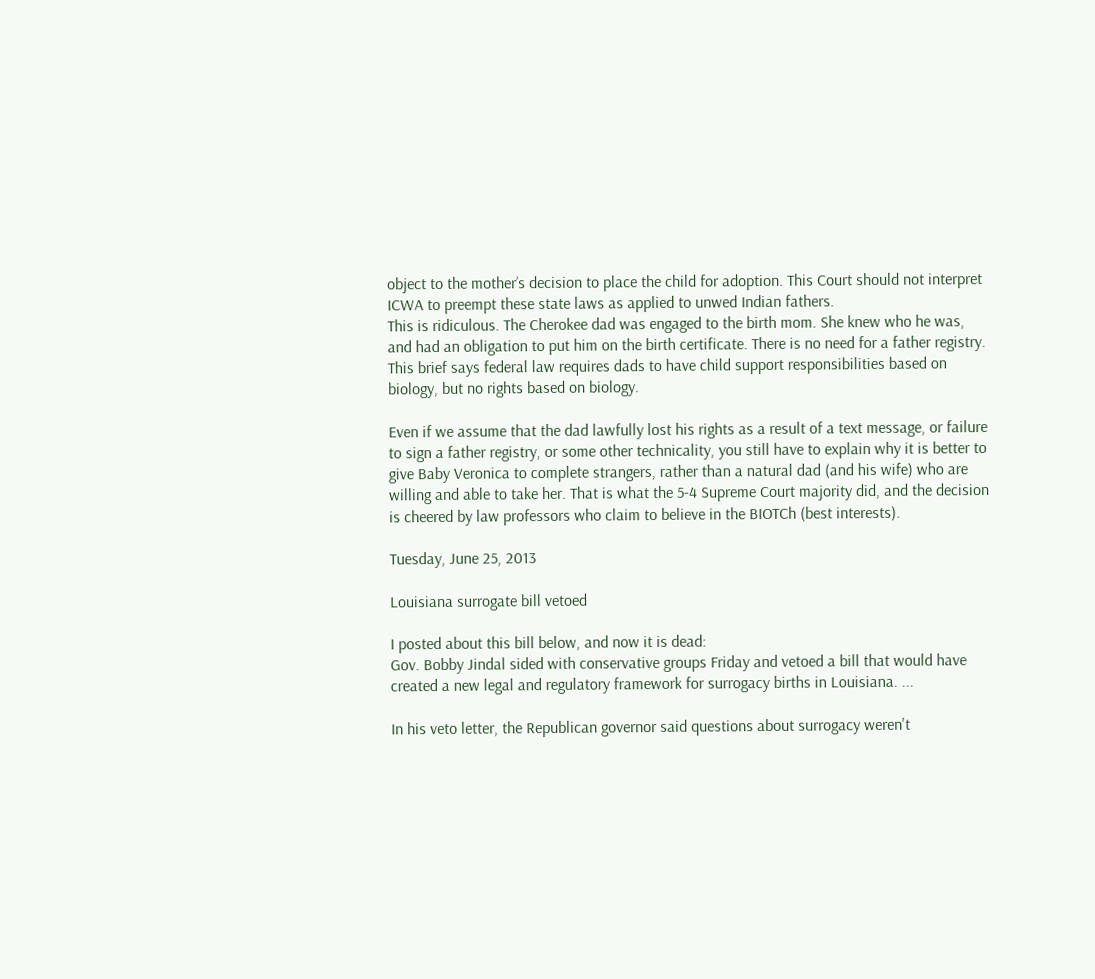object to the mother’s decision to place the child for adoption. This Court should not interpret ICWA to preempt these state laws as applied to unwed Indian fathers.
This is ridiculous. The Cherokee dad was engaged to the birth mom. She knew who he was, and had an obligation to put him on the birth certificate. There is no need for a father registry. This brief says federal law requires dads to have child support responsibilities based on biology, but no rights based on biology.

Even if we assume that the dad lawfully lost his rights as a result of a text message, or failure to sign a father registry, or some other technicality, you still have to explain why it is better to give Baby Veronica to complete strangers, rather than a natural dad (and his wife) who are willing and able to take her. That is what the 5-4 Supreme Court majority did, and the decision is cheered by law professors who claim to believe in the BIOTCh (best interests).

Tuesday, June 25, 2013

Louisiana surrogate bill vetoed

I posted about this bill below, and now it is dead:
Gov. Bobby Jindal sided with conservative groups Friday and vetoed a bill that would have created a new legal and regulatory framework for surrogacy births in Louisiana. ...

In his veto letter, the Republican governor said questions about surrogacy weren't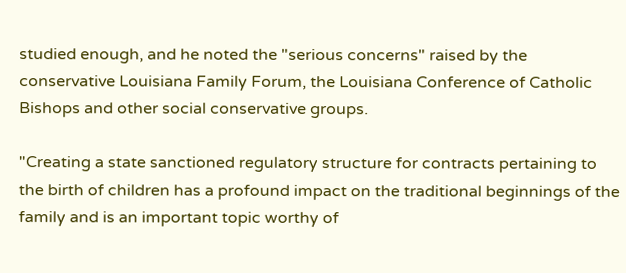studied enough, and he noted the "serious concerns" raised by the conservative Louisiana Family Forum, the Louisiana Conference of Catholic Bishops and other social conservative groups.

"Creating a state sanctioned regulatory structure for contracts pertaining to the birth of children has a profound impact on the traditional beginnings of the family and is an important topic worthy of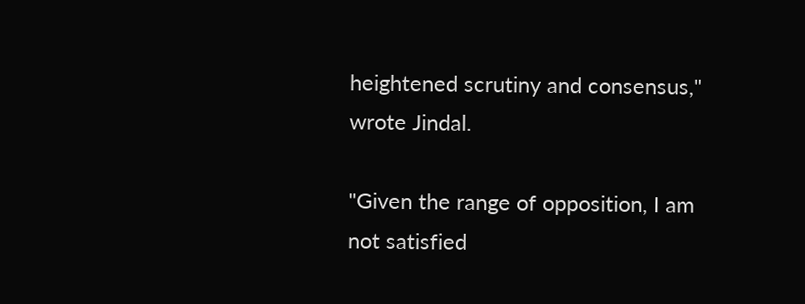heightened scrutiny and consensus," wrote Jindal.

"Given the range of opposition, I am not satisfied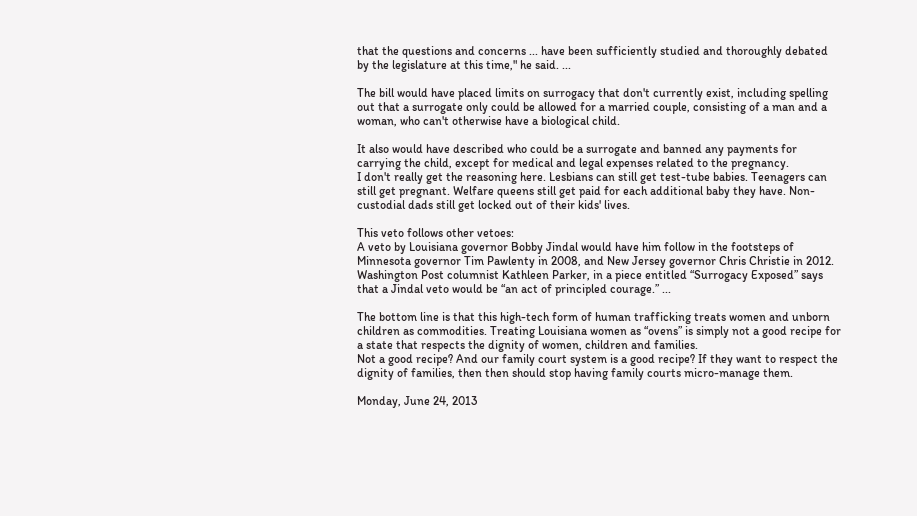that the questions and concerns ... have been sufficiently studied and thoroughly debated by the legislature at this time," he said. ...

The bill would have placed limits on surrogacy that don't currently exist, including spelling out that a surrogate only could be allowed for a married couple, consisting of a man and a woman, who can't otherwise have a biological child.

It also would have described who could be a surrogate and banned any payments for carrying the child, except for medical and legal expenses related to the pregnancy.
I don't really get the reasoning here. Lesbians can still get test-tube babies. Teenagers can still get pregnant. Welfare queens still get paid for each additional baby they have. Non-custodial dads still get locked out of their kids' lives.

This veto follows other vetoes:
A veto by Louisiana governor Bobby Jindal would have him follow in the footsteps of Minnesota governor Tim Pawlenty in 2008, and New Jersey governor Chris Christie in 2012. Washington Post columnist Kathleen Parker, in a piece entitled “Surrogacy Exposed” says that a Jindal veto would be “an act of principled courage.” ...

The bottom line is that this high-tech form of human trafficking treats women and unborn children as commodities. Treating Louisiana women as “ovens” is simply not a good recipe for a state that respects the dignity of women, children and families.
Not a good recipe? And our family court system is a good recipe? If they want to respect the dignity of families, then then should stop having family courts micro-manage them.

Monday, June 24, 2013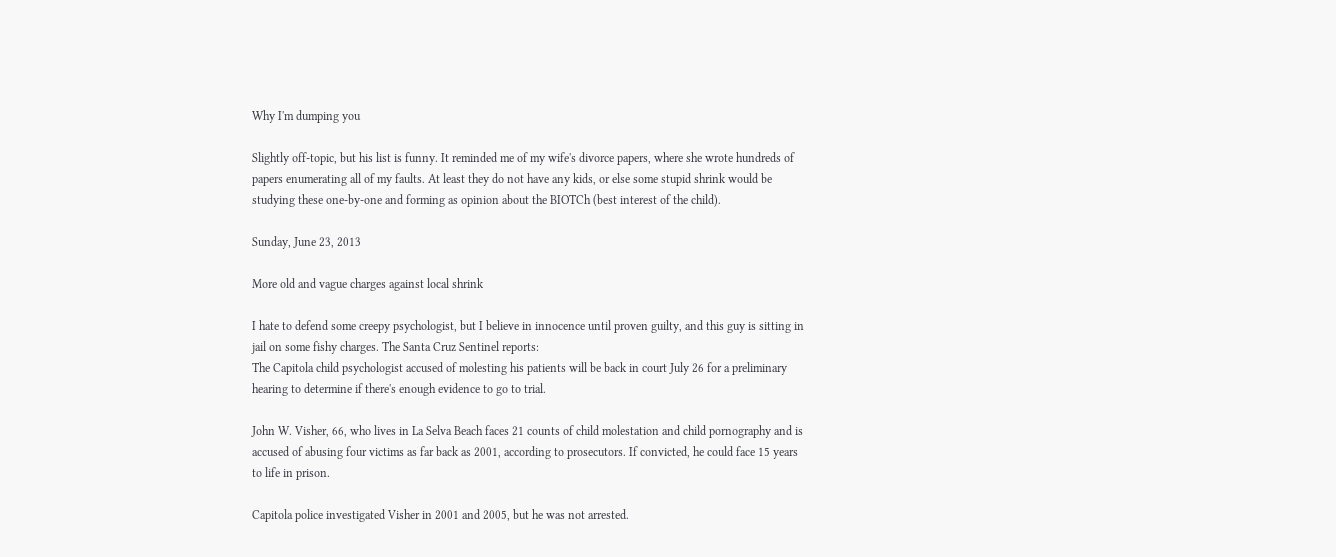Why I'm dumping you

Slightly off-topic, but his list is funny. It reminded me of my wife's divorce papers, where she wrote hundreds of papers enumerating all of my faults. At least they do not have any kids, or else some stupid shrink would be studying these one-by-one and forming as opinion about the BIOTCh (best interest of the child).

Sunday, June 23, 2013

More old and vague charges against local shrink

I hate to defend some creepy psychologist, but I believe in innocence until proven guilty, and this guy is sitting in jail on some fishy charges. The Santa Cruz Sentinel reports:
The Capitola child psychologist accused of molesting his patients will be back in court July 26 for a preliminary hearing to determine if there's enough evidence to go to trial.

John W. Visher, 66, who lives in La Selva Beach faces 21 counts of child molestation and child pornography and is accused of abusing four victims as far back as 2001, according to prosecutors. If convicted, he could face 15 years to life in prison.

Capitola police investigated Visher in 2001 and 2005, but he was not arrested.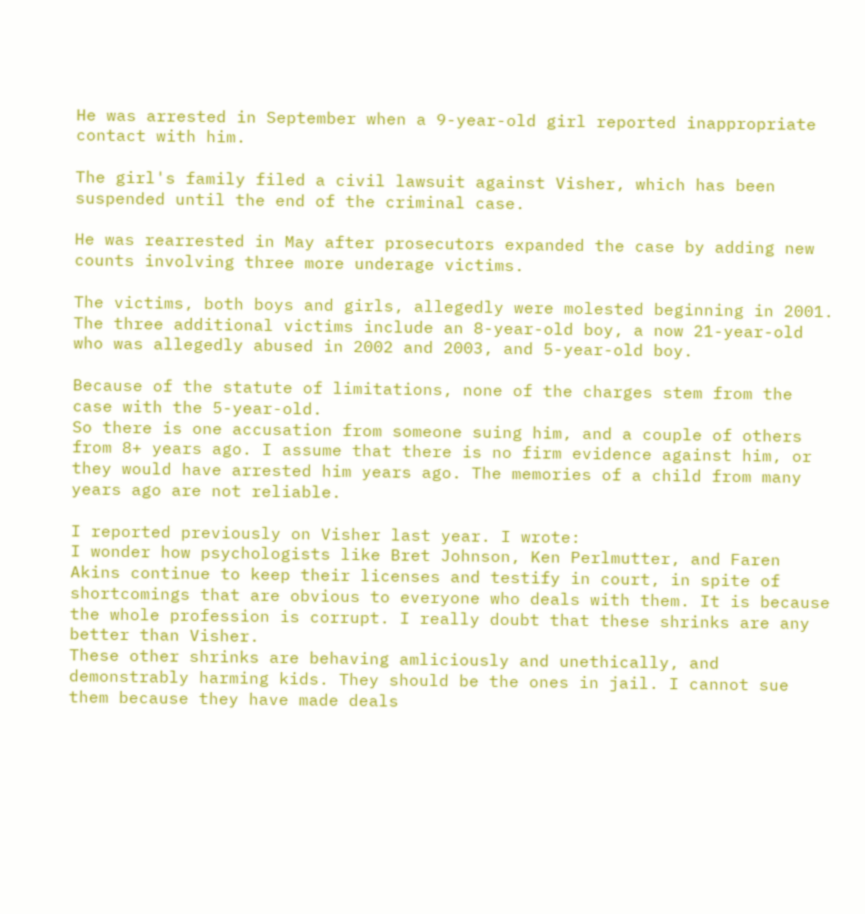He was arrested in September when a 9-year-old girl reported inappropriate contact with him.

The girl's family filed a civil lawsuit against Visher, which has been suspended until the end of the criminal case.

He was rearrested in May after prosecutors expanded the case by adding new counts involving three more underage victims.

The victims, both boys and girls, allegedly were molested beginning in 2001. The three additional victims include an 8-year-old boy, a now 21-year-old who was allegedly abused in 2002 and 2003, and 5-year-old boy.

Because of the statute of limitations, none of the charges stem from the case with the 5-year-old.
So there is one accusation from someone suing him, and a couple of others from 8+ years ago. I assume that there is no firm evidence against him, or they would have arrested him years ago. The memories of a child from many years ago are not reliable.

I reported previously on Visher last year. I wrote:
I wonder how psychologists like Bret Johnson, Ken Perlmutter, and Faren Akins continue to keep their licenses and testify in court, in spite of shortcomings that are obvious to everyone who deals with them. It is because the whole profession is corrupt. I really doubt that these shrinks are any better than Visher.
These other shrinks are behaving amliciously and unethically, and demonstrably harming kids. They should be the ones in jail. I cannot sue them because they have made deals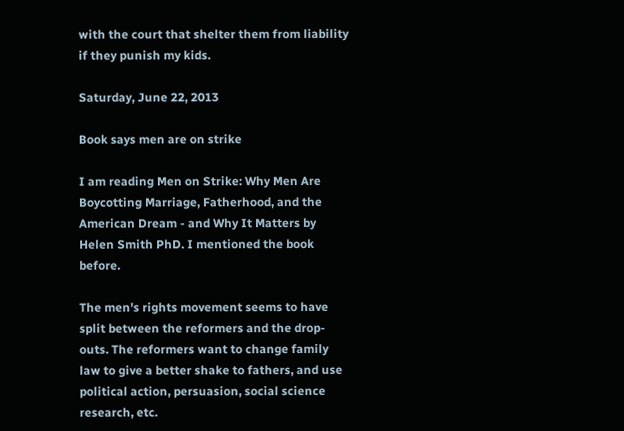with the court that shelter them from liability if they punish my kids.

Saturday, June 22, 2013

Book says men are on strike

I am reading Men on Strike: Why Men Are Boycotting Marriage, Fatherhood, and the American Dream - and Why It Matters by Helen Smith PhD. I mentioned the book before.

The men's rights movement seems to have split between the reformers and the drop-outs. The reformers want to change family law to give a better shake to fathers, and use political action, persuasion, social science research, etc.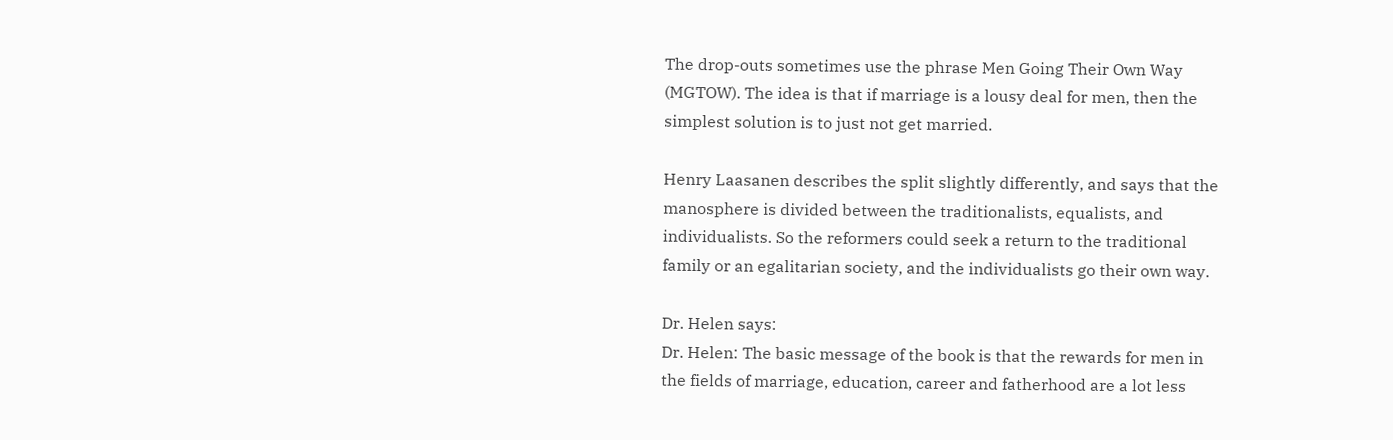The drop-outs sometimes use the phrase Men Going Their Own Way (MGTOW). The idea is that if marriage is a lousy deal for men, then the simplest solution is to just not get married.

Henry Laasanen describes the split slightly differently, and says that the manosphere is divided between the traditionalists, equalists, and individualists. So the reformers could seek a return to the traditional family or an egalitarian society, and the individualists go their own way.

Dr. Helen says:
Dr. Helen: The basic message of the book is that the rewards for men in the fields of marriage, education, career and fatherhood are a lot less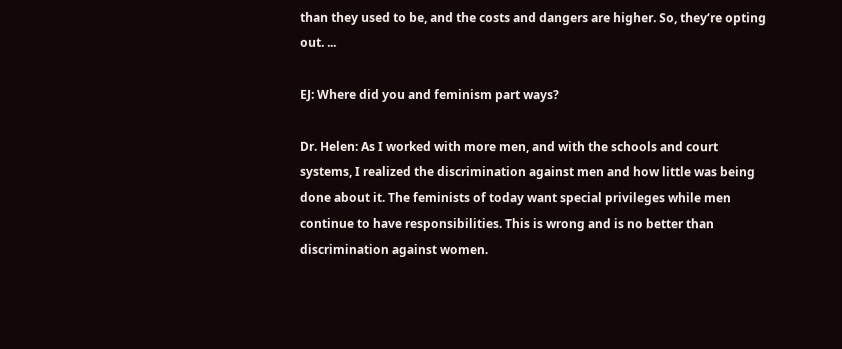than they used to be, and the costs and dangers are higher. So, they’re opting out. ...

EJ: Where did you and feminism part ways?

Dr. Helen: As I worked with more men, and with the schools and court systems, I realized the discrimination against men and how little was being done about it. The feminists of today want special privileges while men continue to have responsibilities. This is wrong and is no better than discrimination against women.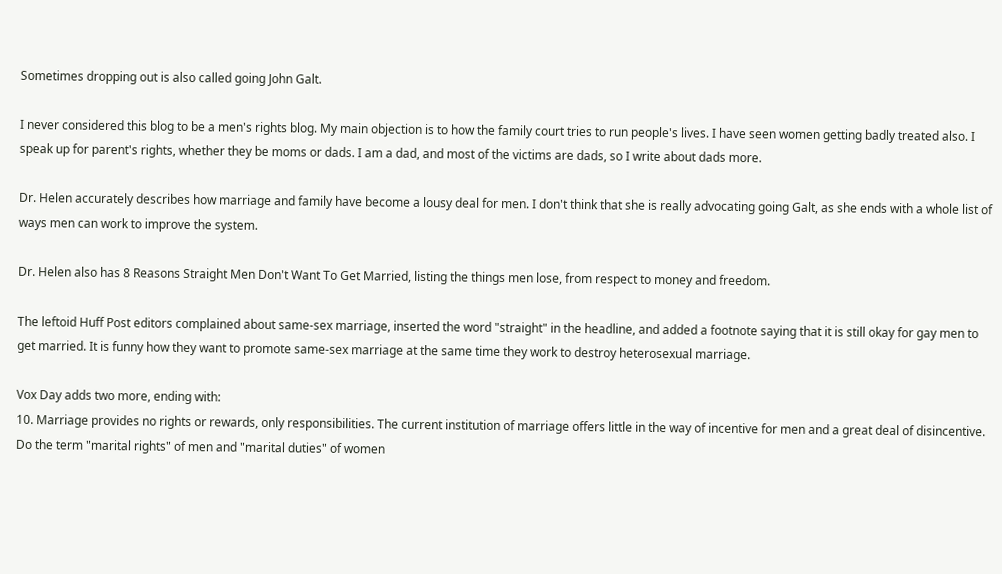Sometimes dropping out is also called going John Galt.

I never considered this blog to be a men's rights blog. My main objection is to how the family court tries to run people's lives. I have seen women getting badly treated also. I speak up for parent's rights, whether they be moms or dads. I am a dad, and most of the victims are dads, so I write about dads more.

Dr. Helen accurately describes how marriage and family have become a lousy deal for men. I don't think that she is really advocating going Galt, as she ends with a whole list of ways men can work to improve the system.

Dr. Helen also has 8 Reasons Straight Men Don't Want To Get Married, listing the things men lose, from respect to money and freedom.

The leftoid Huff Post editors complained about same-sex marriage, inserted the word "straight" in the headline, and added a footnote saying that it is still okay for gay men to get married. It is funny how they want to promote same-sex marriage at the same time they work to destroy heterosexual marriage.

Vox Day adds two more, ending with:
10. Marriage provides no rights or rewards, only responsibilities. The current institution of marriage offers little in the way of incentive for men and a great deal of disincentive. Do the term "marital rights" of men and "marital duties" of women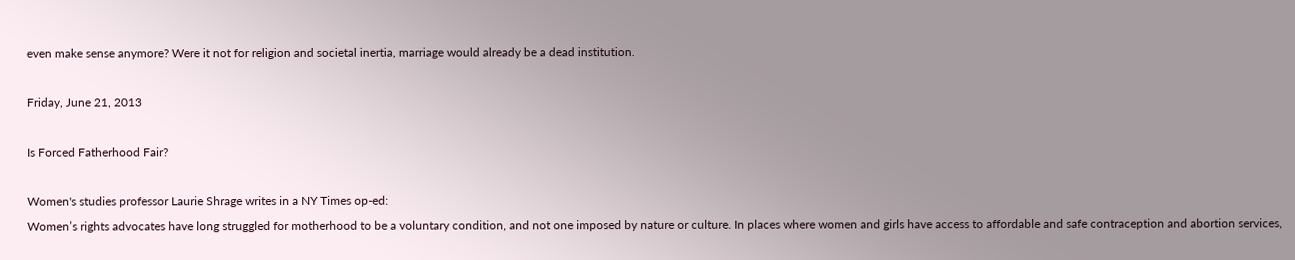even make sense anymore? Were it not for religion and societal inertia, marriage would already be a dead institution.

Friday, June 21, 2013

Is Forced Fatherhood Fair?

Women's studies professor Laurie Shrage writes in a NY Times op-ed:
Women’s rights advocates have long struggled for motherhood to be a voluntary condition, and not one imposed by nature or culture. In places where women and girls have access to affordable and safe contraception and abortion services,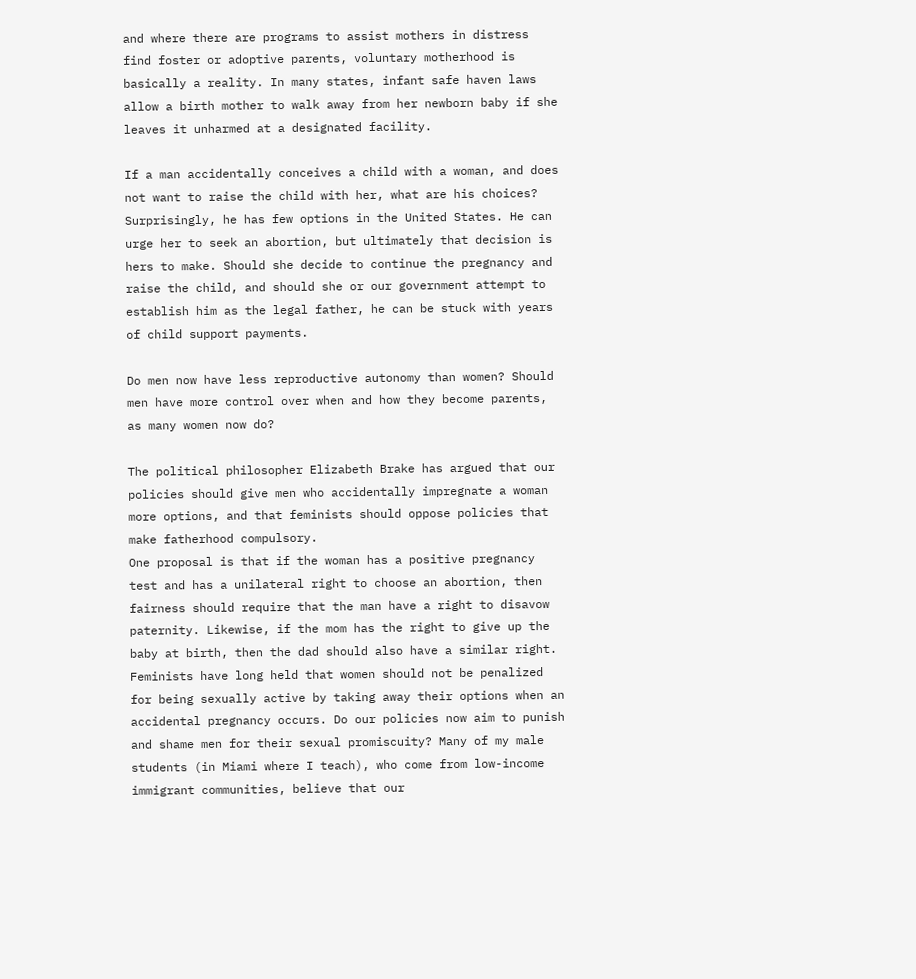and where there are programs to assist mothers in distress find foster or adoptive parents, voluntary motherhood is basically a reality. In many states, infant safe haven laws allow a birth mother to walk away from her newborn baby if she leaves it unharmed at a designated facility.

If a man accidentally conceives a child with a woman, and does not want to raise the child with her, what are his choices? Surprisingly, he has few options in the United States. He can urge her to seek an abortion, but ultimately that decision is hers to make. Should she decide to continue the pregnancy and raise the child, and should she or our government attempt to establish him as the legal father, he can be stuck with years of child support payments.

Do men now have less reproductive autonomy than women? Should men have more control over when and how they become parents, as many women now do?

The political philosopher Elizabeth Brake has argued that our policies should give men who accidentally impregnate a woman more options, and that feminists should oppose policies that make fatherhood compulsory.
One proposal is that if the woman has a positive pregnancy test and has a unilateral right to choose an abortion, then fairness should require that the man have a right to disavow paternity. Likewise, if the mom has the right to give up the baby at birth, then the dad should also have a similar right.
Feminists have long held that women should not be penalized for being sexually active by taking away their options when an accidental pregnancy occurs. Do our policies now aim to punish and shame men for their sexual promiscuity? Many of my male students (in Miami where I teach), who come from low-income immigrant communities, believe that our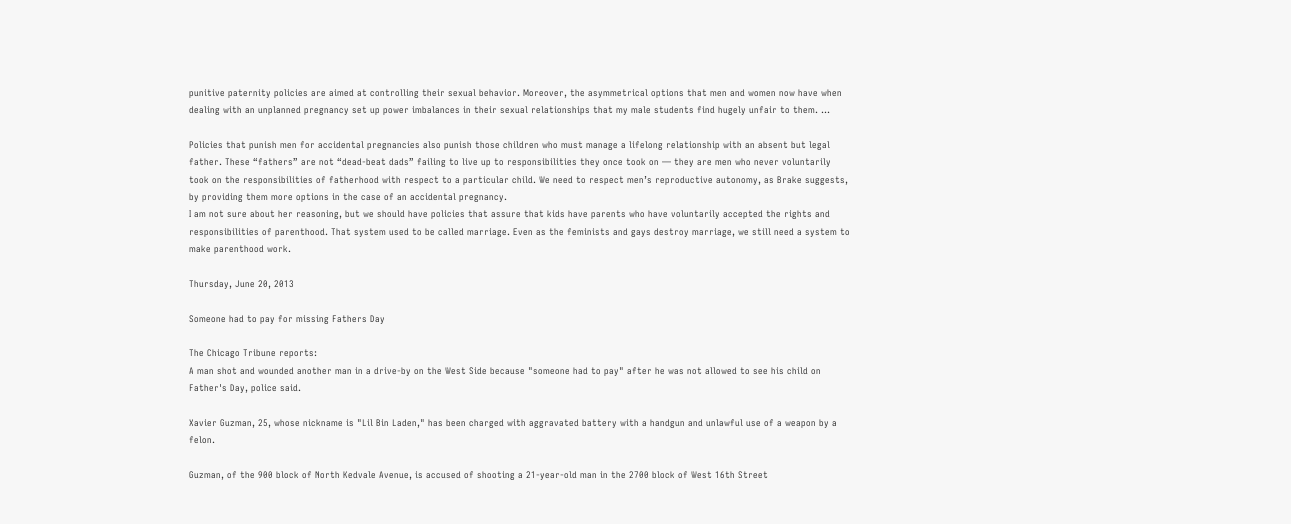punitive paternity policies are aimed at controlling their sexual behavior. Moreover, the asymmetrical options that men and women now have when dealing with an unplanned pregnancy set up power imbalances in their sexual relationships that my male students find hugely unfair to them. ...

Policies that punish men for accidental pregnancies also punish those children who must manage a lifelong relationship with an absent but legal father. These “fathers” are not “dead-beat dads” failing to live up to responsibilities they once took on — they are men who never voluntarily took on the responsibilities of fatherhood with respect to a particular child. We need to respect men’s reproductive autonomy, as Brake suggests, by providing them more options in the case of an accidental pregnancy.
I am not sure about her reasoning, but we should have policies that assure that kids have parents who have voluntarily accepted the rights and responsibilities of parenthood. That system used to be called marriage. Even as the feminists and gays destroy marriage, we still need a system to make parenthood work.

Thursday, June 20, 2013

Someone had to pay for missing Fathers Day

The Chicago Tribune reports:
A man shot and wounded another man in a drive-by on the West Side because "someone had to pay" after he was not allowed to see his child on Father's Day, police said.

Xavier Guzman, 25, whose nickname is "Lil Bin Laden," has been charged with aggravated battery with a handgun and unlawful use of a weapon by a felon.

Guzman, of the 900 block of North Kedvale Avenue, is accused of shooting a 21-year-old man in the 2700 block of West 16th Street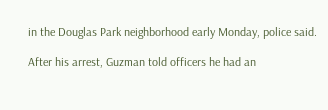in the Douglas Park neighborhood early Monday, police said.

After his arrest, Guzman told officers he had an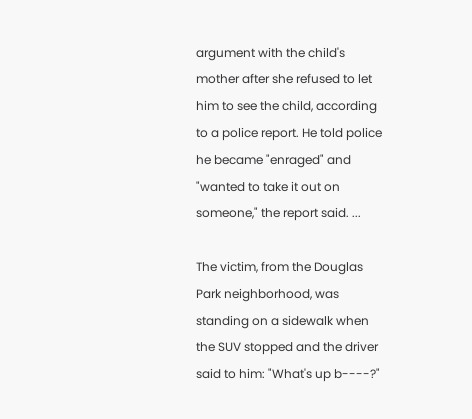argument with the child's mother after she refused to let him to see the child, according to a police report. He told police he became "enraged" and "wanted to take it out on someone," the report said. ...

The victim, from the Douglas Park neighborhood, was standing on a sidewalk when the SUV stopped and the driver said to him: "What's up b----?"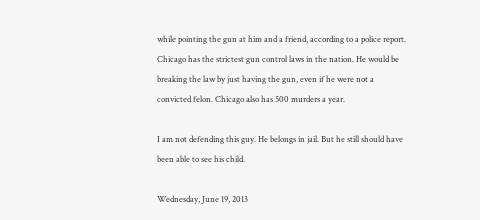while pointing the gun at him and a friend, according to a police report.
Chicago has the strictest gun control laws in the nation. He would be breaking the law by just having the gun, even if he were not a convicted felon. Chicago also has 500 murders a year.

I am not defending this guy. He belongs in jail. But he still should have been able to see his child.

Wednesday, June 19, 2013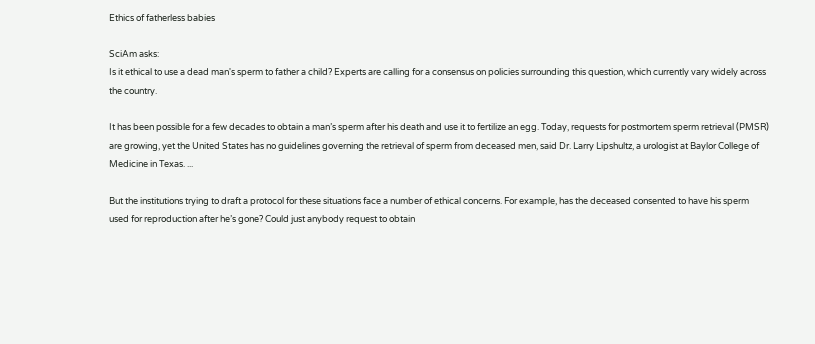Ethics of fatherless babies

SciAm asks:
Is it ethical to use a dead man's sperm to father a child? Experts are calling for a consensus on policies surrounding this question, which currently vary widely across the country.

It has been possible for a few decades to obtain a man’s sperm after his death and use it to fertilize an egg. Today, requests for postmortem sperm retrieval (PMSR) are growing, yet the United States has no guidelines governing the retrieval of sperm from deceased men, said Dr. Larry Lipshultz, a urologist at Baylor College of Medicine in Texas. ...

But the institutions trying to draft a protocol for these situations face a number of ethical concerns. For example, has the deceased consented to have his sperm used for reproduction after he’s gone? Could just anybody request to obtain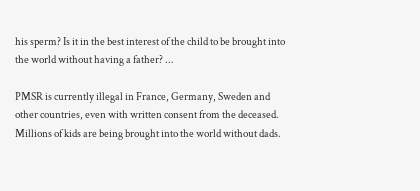his sperm? Is it in the best interest of the child to be brought into the world without having a father? ...

PMSR is currently illegal in France, Germany, Sweden and other countries, even with written consent from the deceased.
Millions of kids are being brought into the world without dads.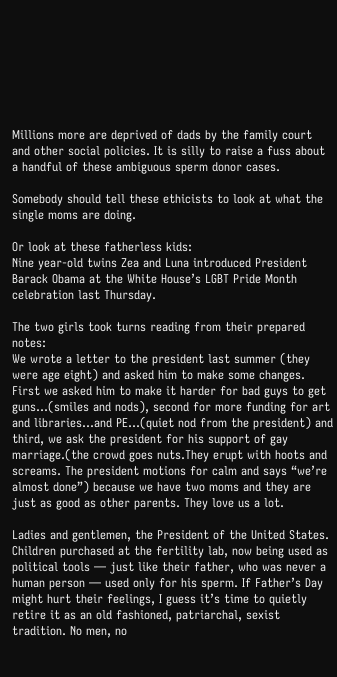Millions more are deprived of dads by the family court and other social policies. It is silly to raise a fuss about a handful of these ambiguous sperm donor cases.

Somebody should tell these ethicists to look at what the single moms are doing.

Or look at these fatherless kids:
Nine year-old twins Zea and Luna introduced President Barack Obama at the White House’s LGBT Pride Month celebration last Thursday.

The two girls took turns reading from their prepared notes:
We wrote a letter to the president last summer (they were age eight) and asked him to make some changes. First we asked him to make it harder for bad guys to get guns…(smiles and nods), second for more funding for art and libraries…and PE…(quiet nod from the president) and third, we ask the president for his support of gay marriage.(the crowd goes nuts.They erupt with hoots and screams. The president motions for calm and says “we’re almost done”) because we have two moms and they are just as good as other parents. They love us a lot.

Ladies and gentlemen, the President of the United States.
Children purchased at the fertility lab, now being used as political tools — just like their father, who was never a human person — used only for his sperm. If Father’s Day might hurt their feelings, I guess it’s time to quietly retire it as an old fashioned, patriarchal, sexist tradition. No men, no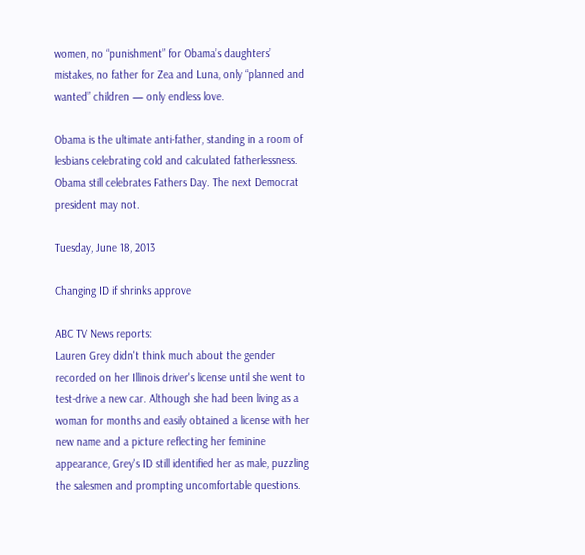women, no “punishment” for Obama’s daughters’ mistakes, no father for Zea and Luna, only “planned and wanted” children — only endless love.

Obama is the ultimate anti-father, standing in a room of lesbians celebrating cold and calculated fatherlessness.
Obama still celebrates Fathers Day. The next Democrat president may not.

Tuesday, June 18, 2013

Changing ID if shrinks approve

ABC TV News reports:
Lauren Grey didn't think much about the gender recorded on her Illinois driver's license until she went to test-drive a new car. Although she had been living as a woman for months and easily obtained a license with her new name and a picture reflecting her feminine appearance, Grey's ID still identified her as male, puzzling the salesmen and prompting uncomfortable questions.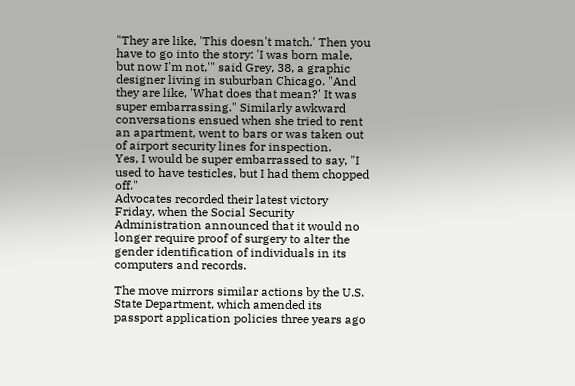"They are like, 'This doesn't match.' Then you have to go into the story: 'I was born male, but now I'm not,'" said Grey, 38, a graphic designer living in suburban Chicago. "And they are like, 'What does that mean?' It was super embarrassing." Similarly awkward conversations ensued when she tried to rent an apartment, went to bars or was taken out of airport security lines for inspection.
Yes, I would be super embarrassed to say, "I used to have testicles, but I had them chopped off."
Advocates recorded their latest victory Friday, when the Social Security Administration announced that it would no longer require proof of surgery to alter the gender identification of individuals in its computers and records.

The move mirrors similar actions by the U.S. State Department, which amended its passport application policies three years ago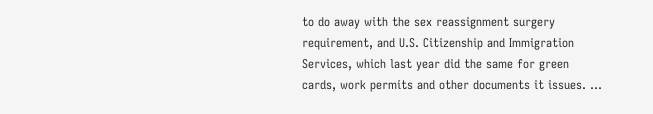to do away with the sex reassignment surgery requirement, and U.S. Citizenship and Immigration Services, which last year did the same for green cards, work permits and other documents it issues. ...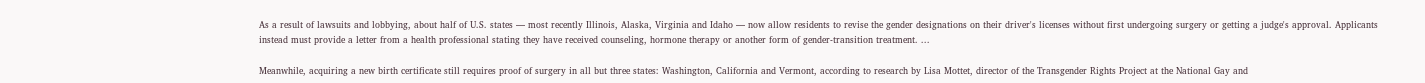As a result of lawsuits and lobbying, about half of U.S. states — most recently Illinois, Alaska, Virginia and Idaho — now allow residents to revise the gender designations on their driver's licenses without first undergoing surgery or getting a judge's approval. Applicants instead must provide a letter from a health professional stating they have received counseling, hormone therapy or another form of gender-transition treatment. ...

Meanwhile, acquiring a new birth certificate still requires proof of surgery in all but three states: Washington, California and Vermont, according to research by Lisa Mottet, director of the Transgender Rights Project at the National Gay and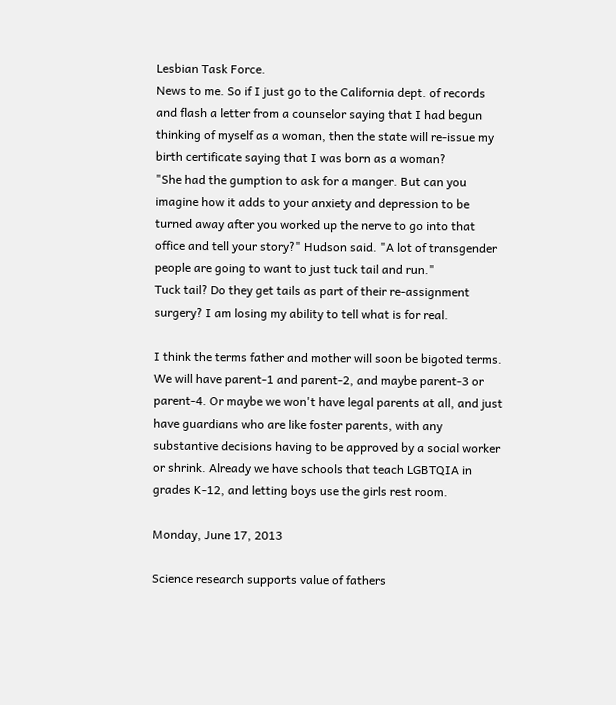Lesbian Task Force.
News to me. So if I just go to the California dept. of records and flash a letter from a counselor saying that I had begun thinking of myself as a woman, then the state will re-issue my birth certificate saying that I was born as a woman?
"She had the gumption to ask for a manger. But can you imagine how it adds to your anxiety and depression to be turned away after you worked up the nerve to go into that office and tell your story?" Hudson said. "A lot of transgender people are going to want to just tuck tail and run."
Tuck tail? Do they get tails as part of their re-assignment surgery? I am losing my ability to tell what is for real.

I think the terms father and mother will soon be bigoted terms. We will have parent-1 and parent-2, and maybe parent-3 or parent-4. Or maybe we won't have legal parents at all, and just have guardians who are like foster parents, with any substantive decisions having to be approved by a social worker or shrink. Already we have schools that teach LGBTQIA in grades K-12, and letting boys use the girls rest room.

Monday, June 17, 2013

Science research supports value of fathers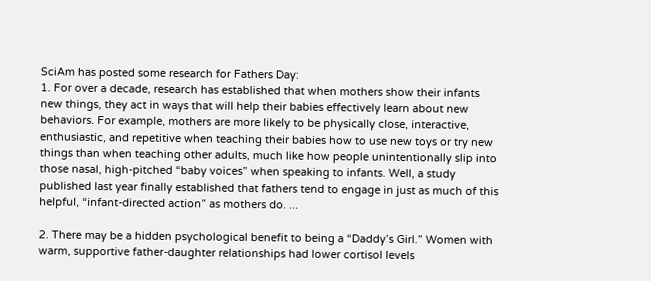SciAm has posted some research for Fathers Day:
1. For over a decade, research has established that when mothers show their infants new things, they act in ways that will help their babies effectively learn about new behaviors. For example, mothers are more likely to be physically close, interactive, enthusiastic, and repetitive when teaching their babies how to use new toys or try new things than when teaching other adults, much like how people unintentionally slip into those nasal, high-pitched “baby voices” when speaking to infants. Well, a study published last year finally established that fathers tend to engage in just as much of this helpful, “infant-directed action” as mothers do. ...

2. There may be a hidden psychological benefit to being a “Daddy’s Girl.” Women with warm, supportive father-daughter relationships had lower cortisol levels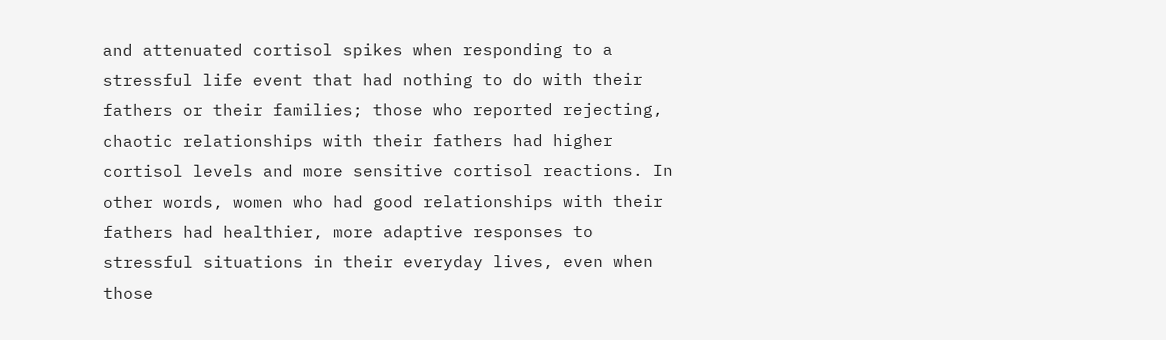and attenuated cortisol spikes when responding to a stressful life event that had nothing to do with their fathers or their families; those who reported rejecting, chaotic relationships with their fathers had higher cortisol levels and more sensitive cortisol reactions. In other words, women who had good relationships with their fathers had healthier, more adaptive responses to stressful situations in their everyday lives, even when those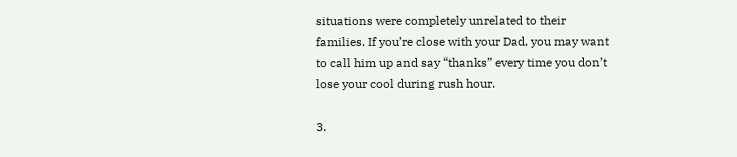situations were completely unrelated to their families. If you’re close with your Dad, you may want to call him up and say “thanks” every time you don’t lose your cool during rush hour.

3.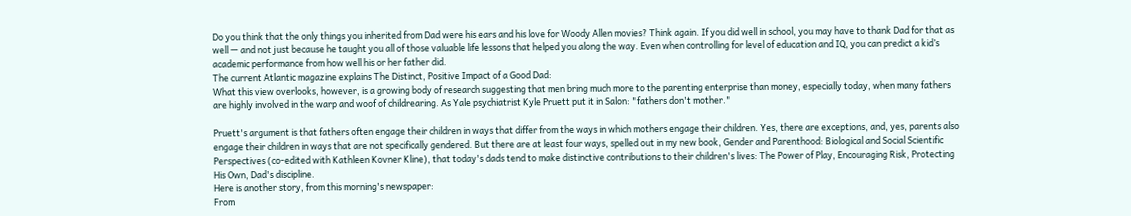Do you think that the only things you inherited from Dad were his ears and his love for Woody Allen movies? Think again. If you did well in school, you may have to thank Dad for that as well — and not just because he taught you all of those valuable life lessons that helped you along the way. Even when controlling for level of education and IQ, you can predict a kid’s academic performance from how well his or her father did.
The current Atlantic magazine explains The Distinct, Positive Impact of a Good Dad:
What this view overlooks, however, is a growing body of research suggesting that men bring much more to the parenting enterprise than money, especially today, when many fathers are highly involved in the warp and woof of childrearing. As Yale psychiatrist Kyle Pruett put it in Salon: "fathers don't mother."

Pruett's argument is that fathers often engage their children in ways that differ from the ways in which mothers engage their children. Yes, there are exceptions, and, yes, parents also engage their children in ways that are not specifically gendered. But there are at least four ways, spelled out in my new book, Gender and Parenthood: Biological and Social Scientific Perspectives (co-edited with Kathleen Kovner Kline), that today's dads tend to make distinctive contributions to their children's lives: The Power of Play, Encouraging Risk, Protecting His Own, Dad's discipline.
Here is another story, from this morning's newspaper:
From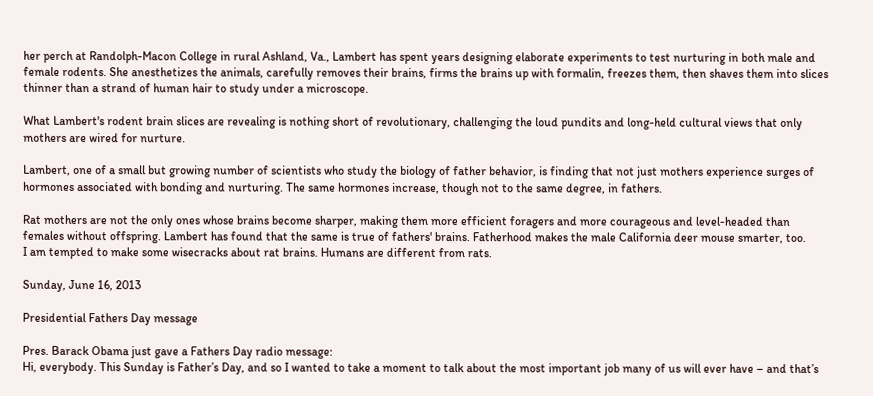her perch at Randolph-Macon College in rural Ashland, Va., Lambert has spent years designing elaborate experiments to test nurturing in both male and female rodents. She anesthetizes the animals, carefully removes their brains, firms the brains up with formalin, freezes them, then shaves them into slices thinner than a strand of human hair to study under a microscope.

What Lambert's rodent brain slices are revealing is nothing short of revolutionary, challenging the loud pundits and long-held cultural views that only mothers are wired for nurture.

Lambert, one of a small but growing number of scientists who study the biology of father behavior, is finding that not just mothers experience surges of hormones associated with bonding and nurturing. The same hormones increase, though not to the same degree, in fathers.

Rat mothers are not the only ones whose brains become sharper, making them more efficient foragers and more courageous and level-headed than females without offspring. Lambert has found that the same is true of fathers' brains. Fatherhood makes the male California deer mouse smarter, too.
I am tempted to make some wisecracks about rat brains. Humans are different from rats.

Sunday, June 16, 2013

Presidential Fathers Day message

Pres. Barack Obama just gave a Fathers Day radio message:
Hi, everybody. This Sunday is Father’s Day, and so I wanted to take a moment to talk about the most important job many of us will ever have – and that’s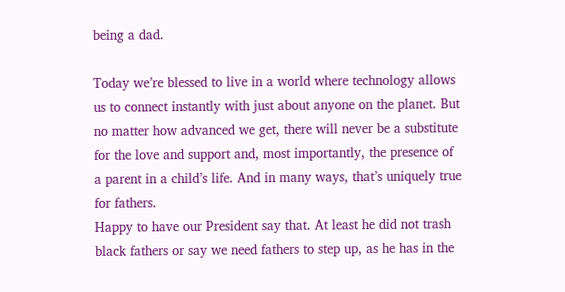being a dad.

Today we’re blessed to live in a world where technology allows us to connect instantly with just about anyone on the planet. But no matter how advanced we get, there will never be a substitute for the love and support and, most importantly, the presence of a parent in a child’s life. And in many ways, that’s uniquely true for fathers.
Happy to have our President say that. At least he did not trash black fathers or say we need fathers to step up, as he has in the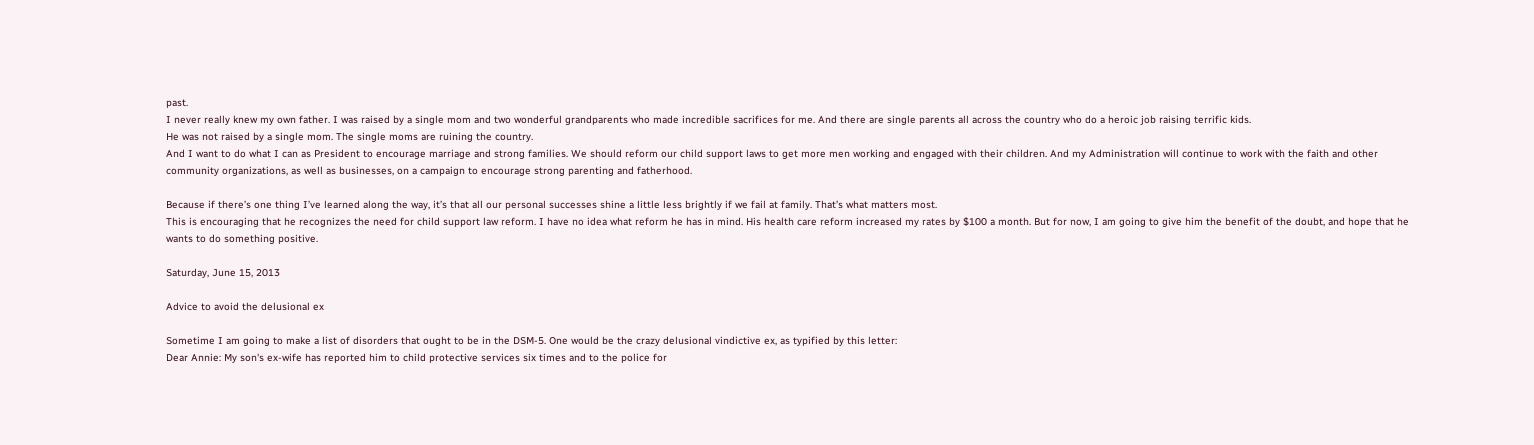past.
I never really knew my own father. I was raised by a single mom and two wonderful grandparents who made incredible sacrifices for me. And there are single parents all across the country who do a heroic job raising terrific kids.
He was not raised by a single mom. The single moms are ruining the country.
And I want to do what I can as President to encourage marriage and strong families. We should reform our child support laws to get more men working and engaged with their children. And my Administration will continue to work with the faith and other community organizations, as well as businesses, on a campaign to encourage strong parenting and fatherhood.

Because if there’s one thing I’ve learned along the way, it’s that all our personal successes shine a little less brightly if we fail at family. That’s what matters most.
This is encouraging that he recognizes the need for child support law reform. I have no idea what reform he has in mind. His health care reform increased my rates by $100 a month. But for now, I am going to give him the benefit of the doubt, and hope that he wants to do something positive.

Saturday, June 15, 2013

Advice to avoid the delusional ex

Sometime I am going to make a list of disorders that ought to be in the DSM-5. One would be the crazy delusional vindictive ex, as typified by this letter:
Dear Annie: My son's ex-wife has reported him to child protective services six times and to the police for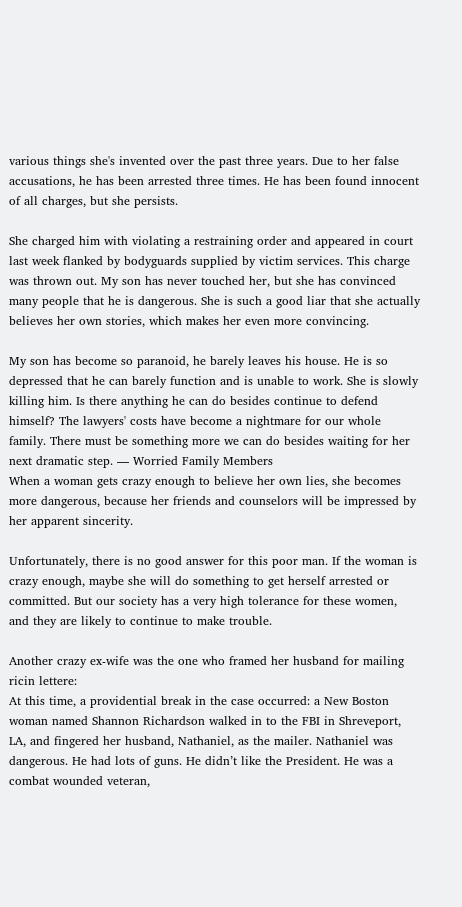various things she's invented over the past three years. Due to her false accusations, he has been arrested three times. He has been found innocent of all charges, but she persists.

She charged him with violating a restraining order and appeared in court last week flanked by bodyguards supplied by victim services. This charge was thrown out. My son has never touched her, but she has convinced many people that he is dangerous. She is such a good liar that she actually believes her own stories, which makes her even more convincing.

My son has become so paranoid, he barely leaves his house. He is so depressed that he can barely function and is unable to work. She is slowly killing him. Is there anything he can do besides continue to defend himself? The lawyers' costs have become a nightmare for our whole family. There must be something more we can do besides waiting for her next dramatic step. — Worried Family Members
When a woman gets crazy enough to believe her own lies, she becomes more dangerous, because her friends and counselors will be impressed by her apparent sincerity.

Unfortunately, there is no good answer for this poor man. If the woman is crazy enough, maybe she will do something to get herself arrested or committed. But our society has a very high tolerance for these women, and they are likely to continue to make trouble.

Another crazy ex-wife was the one who framed her husband for mailing ricin lettere:
At this time, a providential break in the case occurred: a New Boston woman named Shannon Richardson walked in to the FBI in Shreveport, LA, and fingered her husband, Nathaniel, as the mailer. Nathaniel was dangerous. He had lots of guns. He didn’t like the President. He was a combat wounded veteran,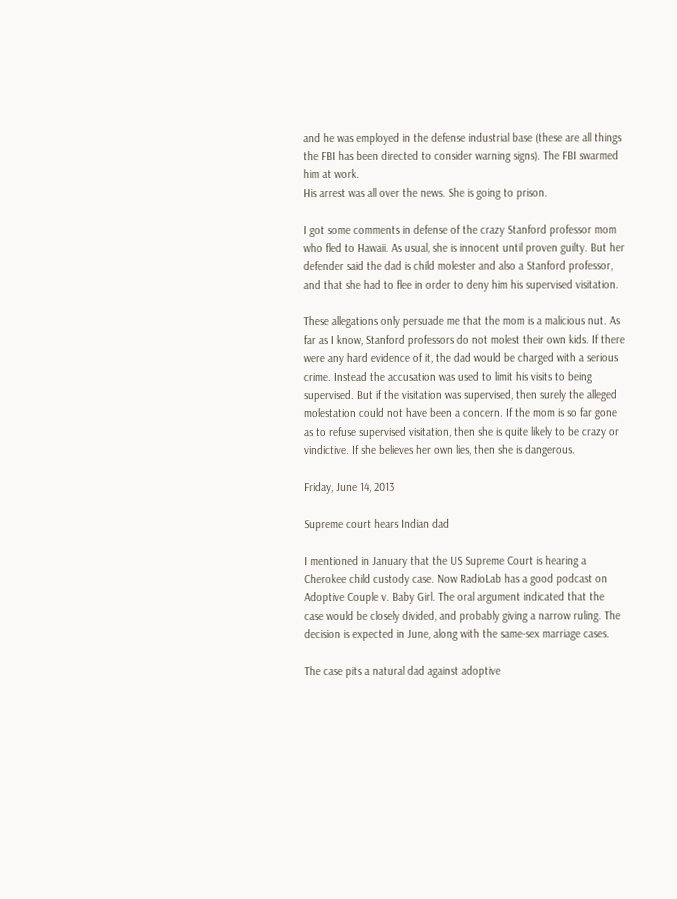and he was employed in the defense industrial base (these are all things the FBI has been directed to consider warning signs). The FBI swarmed him at work.
His arrest was all over the news. She is going to prison.

I got some comments in defense of the crazy Stanford professor mom who fled to Hawaii. As usual, she is innocent until proven guilty. But her defender said the dad is child molester and also a Stanford professor, and that she had to flee in order to deny him his supervised visitation.

These allegations only persuade me that the mom is a malicious nut. As far as I know, Stanford professors do not molest their own kids. If there were any hard evidence of it, the dad would be charged with a serious crime. Instead the accusation was used to limit his visits to being supervised. But if the visitation was supervised, then surely the alleged molestation could not have been a concern. If the mom is so far gone as to refuse supervised visitation, then she is quite likely to be crazy or vindictive. If she believes her own lies, then she is dangerous.

Friday, June 14, 2013

Supreme court hears Indian dad

I mentioned in January that the US Supreme Court is hearing a Cherokee child custody case. Now RadioLab has a good podcast on Adoptive Couple v. Baby Girl. The oral argument indicated that the case would be closely divided, and probably giving a narrow ruling. The decision is expected in June, along with the same-sex marriage cases.

The case pits a natural dad against adoptive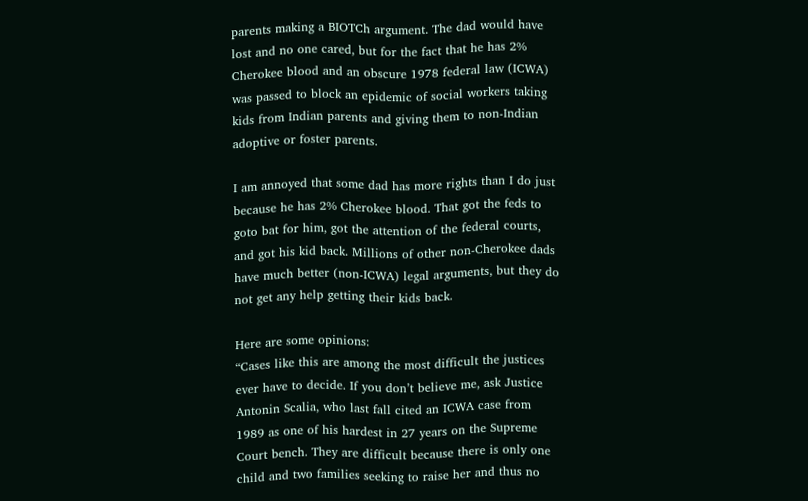parents making a BIOTCh argument. The dad would have lost and no one cared, but for the fact that he has 2% Cherokee blood and an obscure 1978 federal law (ICWA) was passed to block an epidemic of social workers taking kids from Indian parents and giving them to non-Indian adoptive or foster parents.

I am annoyed that some dad has more rights than I do just because he has 2% Cherokee blood. That got the feds to goto bat for him, got the attention of the federal courts, and got his kid back. Millions of other non-Cherokee dads have much better (non-ICWA) legal arguments, but they do not get any help getting their kids back.

Here are some opinions:
“Cases like this are among the most difficult the justices ever have to decide. If you don’t believe me, ask Justice Antonin Scalia, who last fall cited an ICWA case from 1989 as one of his hardest in 27 years on the Supreme Court bench. They are difficult because there is only one child and two families seeking to raise her and thus no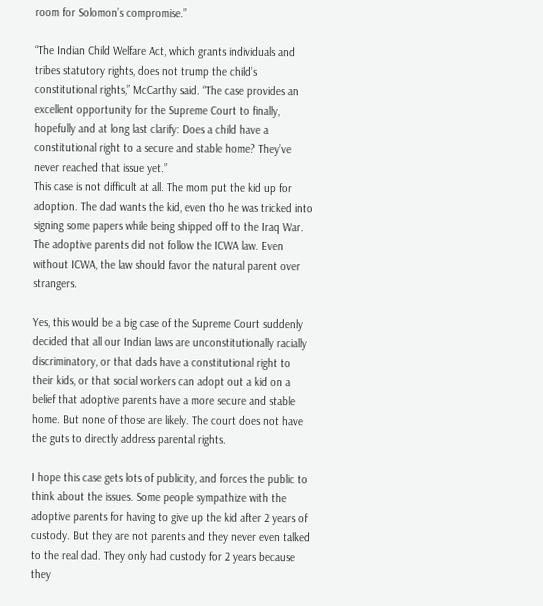room for Solomon’s compromise.”

“The Indian Child Welfare Act, which grants individuals and tribes statutory rights, does not trump the child’s constitutional rights,” McCarthy said. “The case provides an excellent opportunity for the Supreme Court to finally, hopefully and at long last clarify: Does a child have a constitutional right to a secure and stable home? They’ve never reached that issue yet.”
This case is not difficult at all. The mom put the kid up for adoption. The dad wants the kid, even tho he was tricked into signing some papers while being shipped off to the Iraq War. The adoptive parents did not follow the ICWA law. Even without ICWA, the law should favor the natural parent over strangers.

Yes, this would be a big case of the Supreme Court suddenly decided that all our Indian laws are unconstitutionally racially discriminatory, or that dads have a constitutional right to their kids, or that social workers can adopt out a kid on a belief that adoptive parents have a more secure and stable home. But none of those are likely. The court does not have the guts to directly address parental rights.

I hope this case gets lots of publicity, and forces the public to think about the issues. Some people sympathize with the adoptive parents for having to give up the kid after 2 years of custody. But they are not parents and they never even talked to the real dad. They only had custody for 2 years because they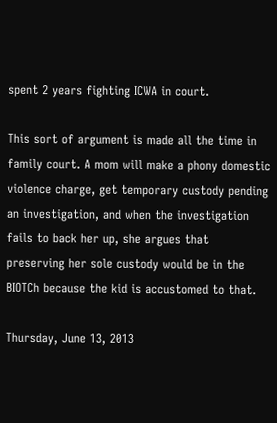spent 2 years fighting ICWA in court.

This sort of argument is made all the time in family court. A mom will make a phony domestic violence charge, get temporary custody pending an investigation, and when the investigation fails to back her up, she argues that preserving her sole custody would be in the BIOTCh because the kid is accustomed to that.

Thursday, June 13, 2013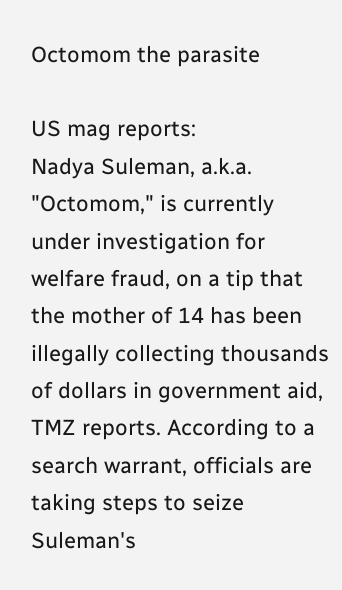Octomom the parasite

US mag reports:
Nadya Suleman, a.k.a. "Octomom," is currently under investigation for welfare fraud, on a tip that the mother of 14 has been illegally collecting thousands of dollars in government aid, TMZ reports. According to a search warrant, officials are taking steps to seize Suleman's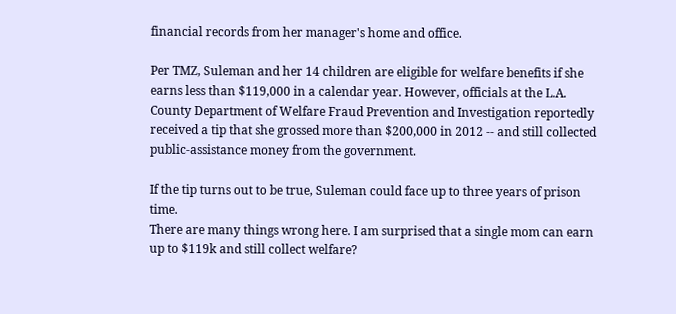financial records from her manager's home and office.

Per TMZ, Suleman and her 14 children are eligible for welfare benefits if she earns less than $119,000 in a calendar year. However, officials at the L.A. County Department of Welfare Fraud Prevention and Investigation reportedly received a tip that she grossed more than $200,000 in 2012 -- and still collected public-assistance money from the government.

If the tip turns out to be true, Suleman could face up to three years of prison time.
There are many things wrong here. I am surprised that a single mom can earn up to $119k and still collect welfare?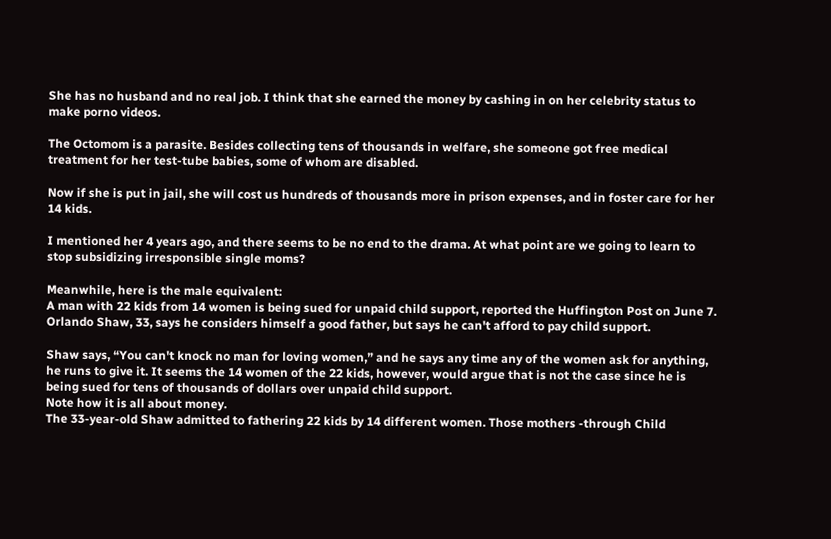She has no husband and no real job. I think that she earned the money by cashing in on her celebrity status to make porno videos.

The Octomom is a parasite. Besides collecting tens of thousands in welfare, she someone got free medical treatment for her test-tube babies, some of whom are disabled.

Now if she is put in jail, she will cost us hundreds of thousands more in prison expenses, and in foster care for her 14 kids.

I mentioned her 4 years ago, and there seems to be no end to the drama. At what point are we going to learn to stop subsidizing irresponsible single moms?

Meanwhile, here is the male equivalent:
A man with 22 kids from 14 women is being sued for unpaid child support, reported the Huffington Post on June 7. Orlando Shaw, 33, says he considers himself a good father, but says he can't afford to pay child support.

Shaw says, “You can't knock no man for loving women,” and he says any time any of the women ask for anything, he runs to give it. It seems the 14 women of the 22 kids, however, would argue that is not the case since he is being sued for tens of thousands of dollars over unpaid child support.
Note how it is all about money.
The 33-year-old Shaw admitted to fathering 22 kids by 14 different women. Those mothers -through Child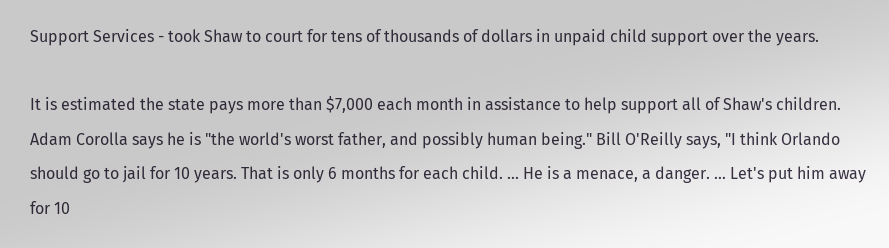Support Services - took Shaw to court for tens of thousands of dollars in unpaid child support over the years.

It is estimated the state pays more than $7,000 each month in assistance to help support all of Shaw's children.
Adam Corolla says he is "the world's worst father, and possibly human being." Bill O'Reilly says, "I think Orlando should go to jail for 10 years. That is only 6 months for each child. ... He is a menace, a danger. ... Let's put him away for 10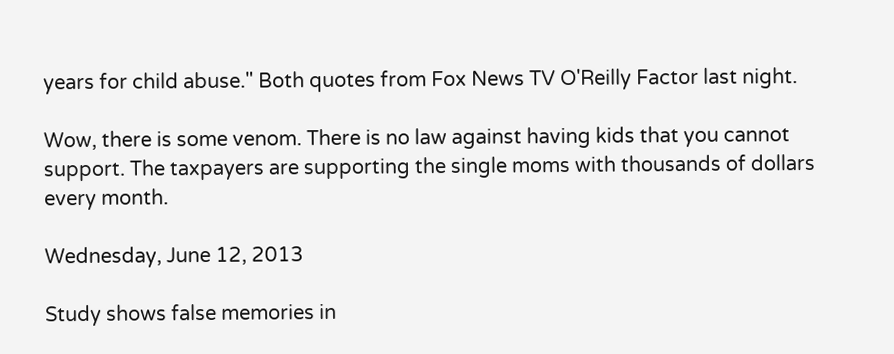years for child abuse." Both quotes from Fox News TV O'Reilly Factor last night.

Wow, there is some venom. There is no law against having kids that you cannot support. The taxpayers are supporting the single moms with thousands of dollars every month.

Wednesday, June 12, 2013

Study shows false memories in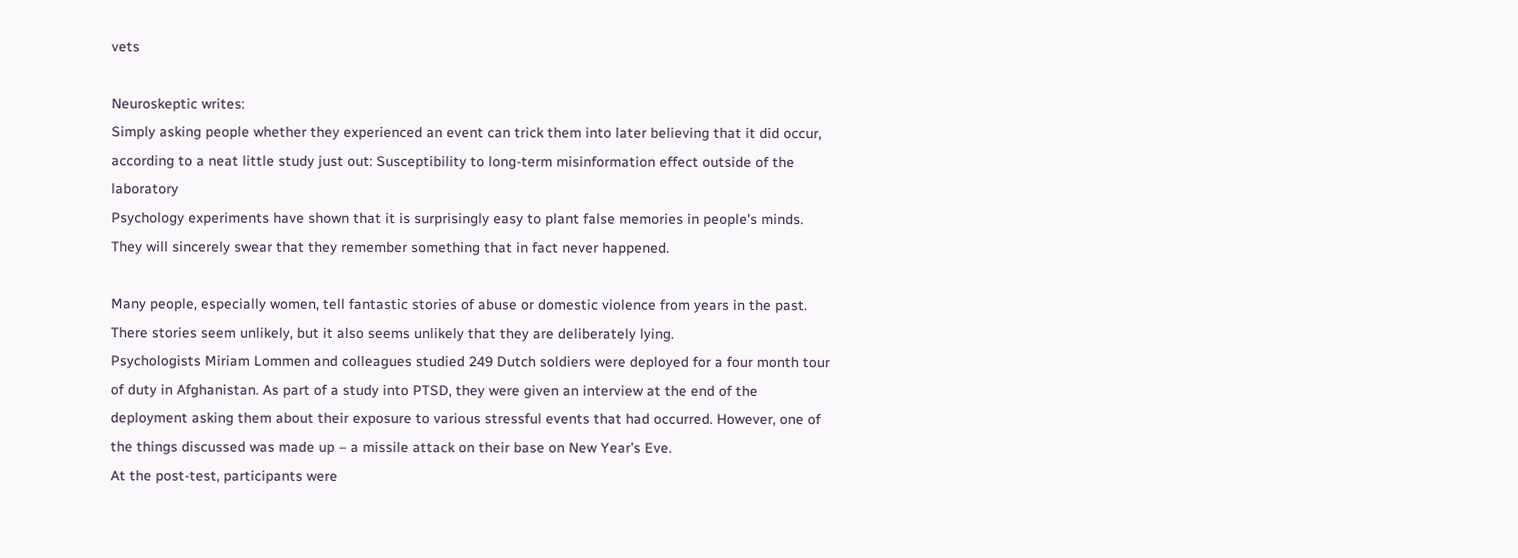vets

Neuroskeptic writes:
Simply asking people whether they experienced an event can trick them into later believing that it did occur, according to a neat little study just out: Susceptibility to long-term misinformation effect outside of the laboratory
Psychology experiments have shown that it is surprisingly easy to plant false memories in people's minds. They will sincerely swear that they remember something that in fact never happened.

Many people, especially women, tell fantastic stories of abuse or domestic violence from years in the past. There stories seem unlikely, but it also seems unlikely that they are deliberately lying.
Psychologists Miriam Lommen and colleagues studied 249 Dutch soldiers were deployed for a four month tour of duty in Afghanistan. As part of a study into PTSD, they were given an interview at the end of the deployment asking them about their exposure to various stressful events that had occurred. However, one of the things discussed was made up – a missile attack on their base on New Year’s Eve.
At the post-test, participants were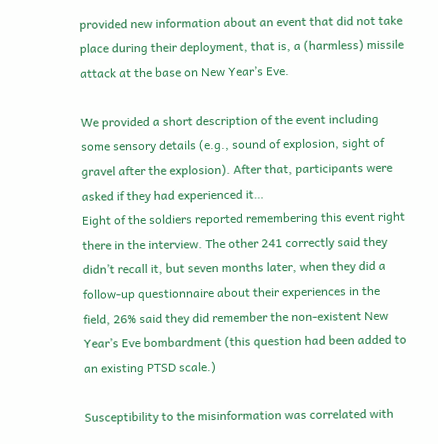provided new information about an event that did not take place during their deployment, that is, a (harmless) missile attack at the base on New Year’s Eve.

We provided a short description of the event including some sensory details (e.g., sound of explosion, sight of gravel after the explosion). After that, participants were asked if they had experienced it…
Eight of the soldiers reported remembering this event right there in the interview. The other 241 correctly said they didn’t recall it, but seven months later, when they did a follow-up questionnaire about their experiences in the field, 26% said they did remember the non-existent New Year’s Eve bombardment (this question had been added to an existing PTSD scale.)

Susceptibility to the misinformation was correlated with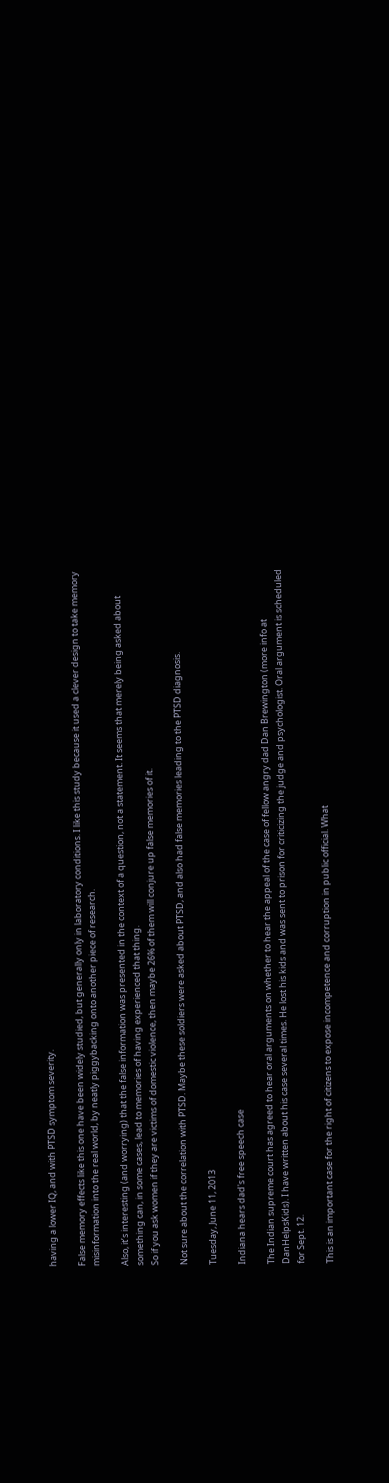having a lower IQ, and with PTSD symptom severity.

False memory effects like this one have been widely studied, but generally only in laboratory conditions. I like this study because it used a clever design to take memory misinformation into the real world, by neatly piggybacking onto another piece of research.

Also, it’s interesting (and worrying) that the false information was presented in the context of a question, not a statement. It seems that merely being asked about something can, in some cases, lead to memories of having experienced that thing.
So if you ask women if they are victims of domestic violence, then maybe 26% of them will conjure up false memories of it.

Not sure about the correlation with PTSD. Maybe these soldiers were asked about PTSD, and also had false memories leading to the PTSD diagnosis.

Tuesday, June 11, 2013

Indiana hears dad's free speech case

The Indian supreme court has agreed to hear oral arguments on whether to hear the appeal of the case of fellow angry dad Dan Brewington (more info at DanHelpsKids). I have written about his case several times. He lost his kids and was sent to prison for criticizing the judge and psychologist. Oral argument is scheduled for Sept. 12.

This is an important case for the right of citizens to expose incompetence and corruption in public official. What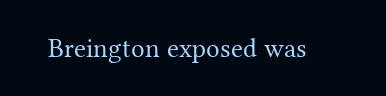Breington exposed was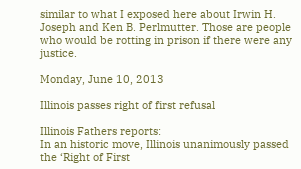similar to what I exposed here about Irwin H. Joseph and Ken B. Perlmutter. Those are people who would be rotting in prison if there were any justice.

Monday, June 10, 2013

Illinois passes right of first refusal

Illinois Fathers reports:
In an historic move, Illinois unanimously passed the ‘Right of First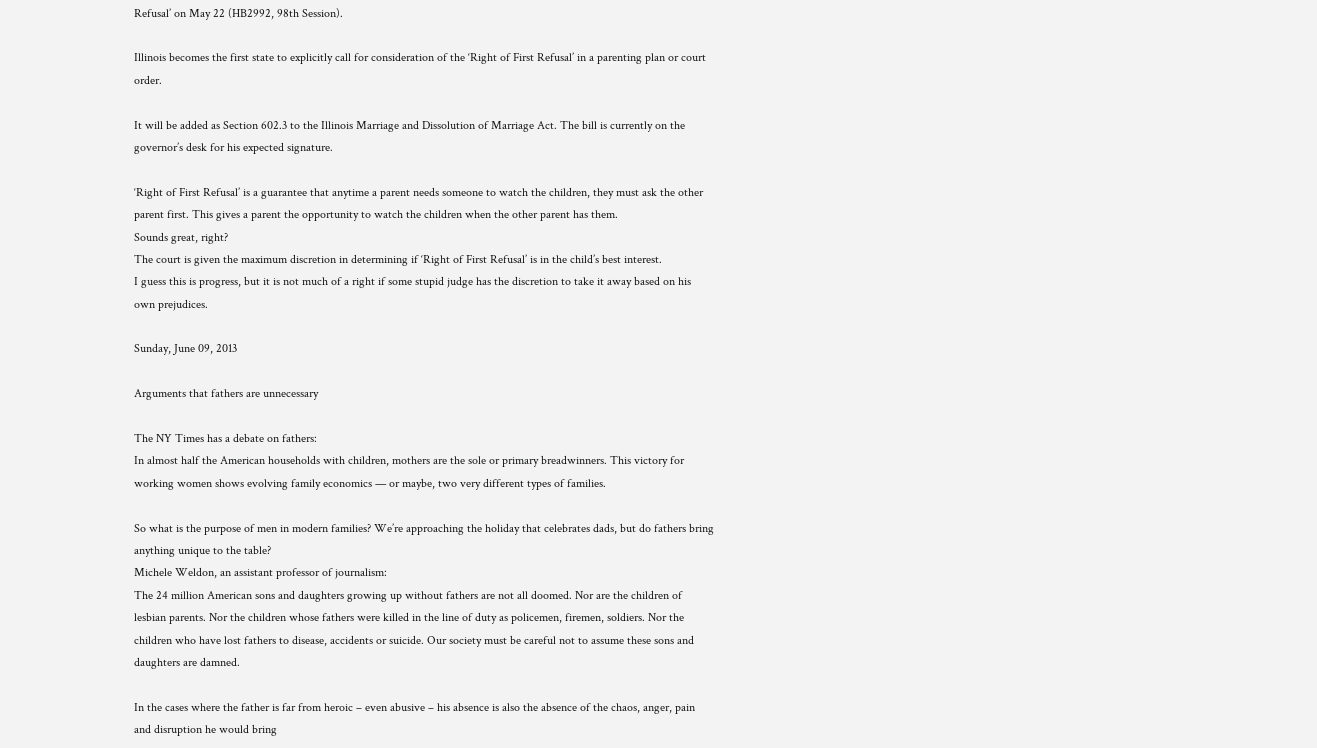Refusal’ on May 22 (HB2992, 98th Session).

Illinois becomes the first state to explicitly call for consideration of the ‘Right of First Refusal’ in a parenting plan or court order.

It will be added as Section 602.3 to the Illinois Marriage and Dissolution of Marriage Act. The bill is currently on the governor’s desk for his expected signature.

‘Right of First Refusal’ is a guarantee that anytime a parent needs someone to watch the children, they must ask the other parent first. This gives a parent the opportunity to watch the children when the other parent has them.
Sounds great, right?
The court is given the maximum discretion in determining if ‘Right of First Refusal’ is in the child’s best interest.
I guess this is progress, but it is not much of a right if some stupid judge has the discretion to take it away based on his own prejudices.

Sunday, June 09, 2013

Arguments that fathers are unnecessary

The NY Times has a debate on fathers:
In almost half the American households with children, mothers are the sole or primary breadwinners. This victory for working women shows evolving family economics — or maybe, two very different types of families.

So what is the purpose of men in modern families? We’re approaching the holiday that celebrates dads, but do fathers bring anything unique to the table?
Michele Weldon, an assistant professor of journalism:
The 24 million American sons and daughters growing up without fathers are not all doomed. Nor are the children of lesbian parents. Nor the children whose fathers were killed in the line of duty as policemen, firemen, soldiers. Nor the children who have lost fathers to disease, accidents or suicide. Our society must be careful not to assume these sons and daughters are damned.

In the cases where the father is far from heroic – even abusive – his absence is also the absence of the chaos, anger, pain and disruption he would bring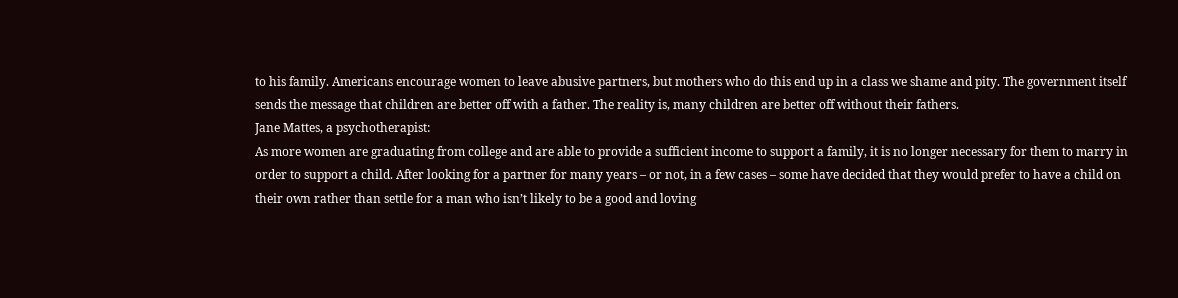to his family. Americans encourage women to leave abusive partners, but mothers who do this end up in a class we shame and pity. The government itself sends the message that children are better off with a father. The reality is, many children are better off without their fathers.
Jane Mattes, a psychotherapist:
As more women are graduating from college and are able to provide a sufficient income to support a family, it is no longer necessary for them to marry in order to support a child. After looking for a partner for many years – or not, in a few cases – some have decided that they would prefer to have a child on their own rather than settle for a man who isn’t likely to be a good and loving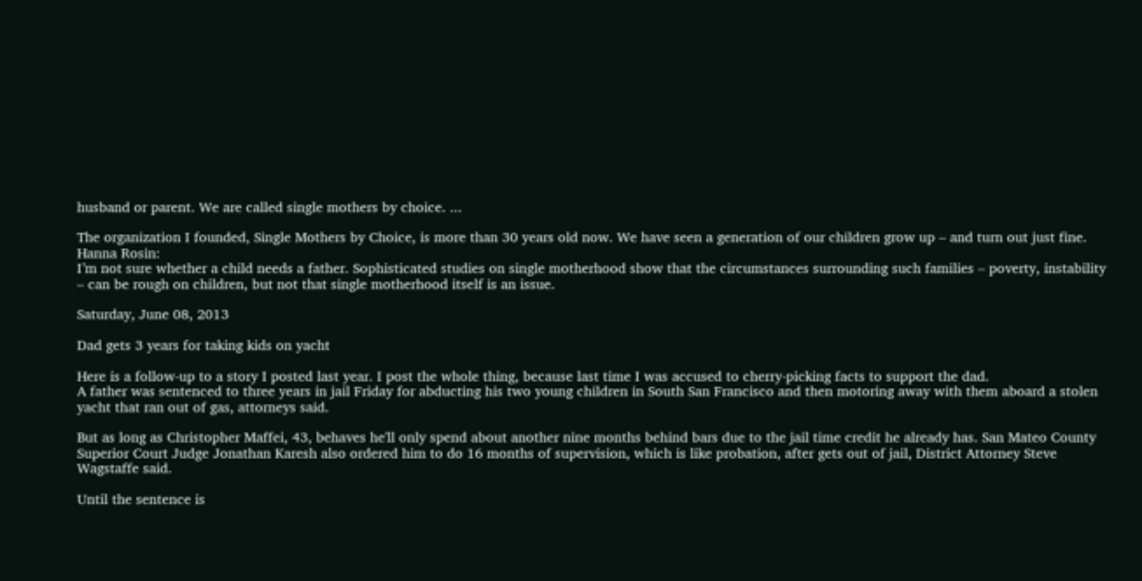husband or parent. We are called single mothers by choice. ...

The organization I founded, Single Mothers by Choice, is more than 30 years old now. We have seen a generation of our children grow up – and turn out just fine.
Hanna Rosin:
I’m not sure whether a child needs a father. Sophisticated studies on single motherhood show that the circumstances surrounding such families – poverty, instability – can be rough on children, but not that single motherhood itself is an issue.

Saturday, June 08, 2013

Dad gets 3 years for taking kids on yacht

Here is a follow-up to a story I posted last year. I post the whole thing, because last time I was accused to cherry-picking facts to support the dad.
A father was sentenced to three years in jail Friday for abducting his two young children in South San Francisco and then motoring away with them aboard a stolen yacht that ran out of gas, attorneys said.

But as long as Christopher Maffei, 43, behaves he'll only spend about another nine months behind bars due to the jail time credit he already has. San Mateo County Superior Court Judge Jonathan Karesh also ordered him to do 16 months of supervision, which is like probation, after gets out of jail, District Attorney Steve Wagstaffe said.

Until the sentence is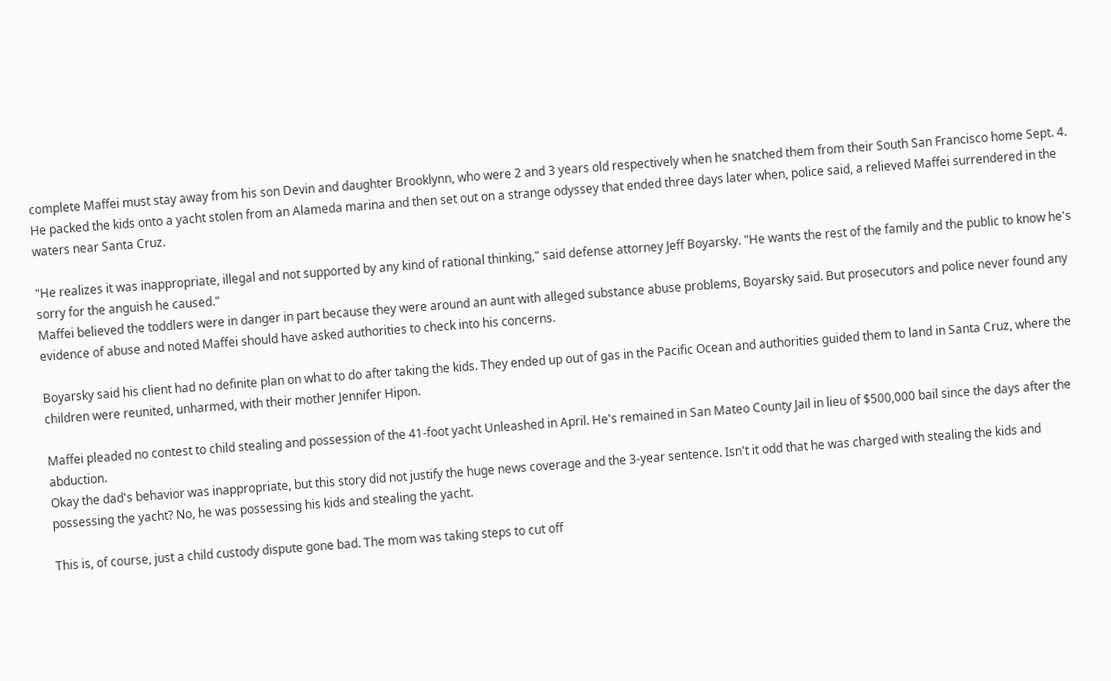complete Maffei must stay away from his son Devin and daughter Brooklynn, who were 2 and 3 years old respectively when he snatched them from their South San Francisco home Sept. 4. He packed the kids onto a yacht stolen from an Alameda marina and then set out on a strange odyssey that ended three days later when, police said, a relieved Maffei surrendered in the waters near Santa Cruz.

"He realizes it was inappropriate, illegal and not supported by any kind of rational thinking," said defense attorney Jeff Boyarsky. "He wants the rest of the family and the public to know he's sorry for the anguish he caused."
Maffei believed the toddlers were in danger in part because they were around an aunt with alleged substance abuse problems, Boyarsky said. But prosecutors and police never found any evidence of abuse and noted Maffei should have asked authorities to check into his concerns.

Boyarsky said his client had no definite plan on what to do after taking the kids. They ended up out of gas in the Pacific Ocean and authorities guided them to land in Santa Cruz, where the children were reunited, unharmed, with their mother Jennifer Hipon.

Maffei pleaded no contest to child stealing and possession of the 41-foot yacht Unleashed in April. He's remained in San Mateo County Jail in lieu of $500,000 bail since the days after the abduction.
Okay the dad's behavior was inappropriate, but this story did not justify the huge news coverage and the 3-year sentence. Isn't it odd that he was charged with stealing the kids and possessing the yacht? No, he was possessing his kids and stealing the yacht.

This is, of course, just a child custody dispute gone bad. The mom was taking steps to cut off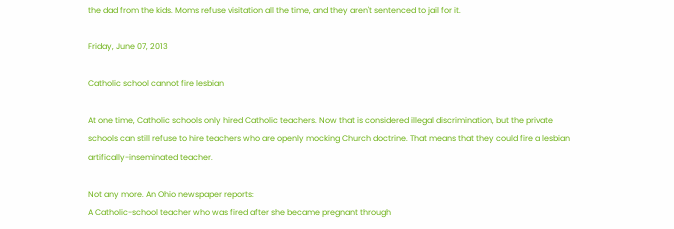the dad from the kids. Moms refuse visitation all the time, and they aren't sentenced to jail for it.

Friday, June 07, 2013

Catholic school cannot fire lesbian

At one time, Catholic schools only hired Catholic teachers. Now that is considered illegal discrimination, but the private schools can still refuse to hire teachers who are openly mocking Church doctrine. That means that they could fire a lesbian artifically-inseminated teacher.

Not any more. An Ohio newspaper reports:
A Catholic-school teacher who was fired after she became pregnant through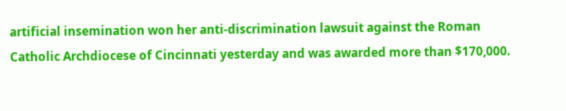artificial insemination won her anti-discrimination lawsuit against the Roman Catholic Archdiocese of Cincinnati yesterday and was awarded more than $170,000.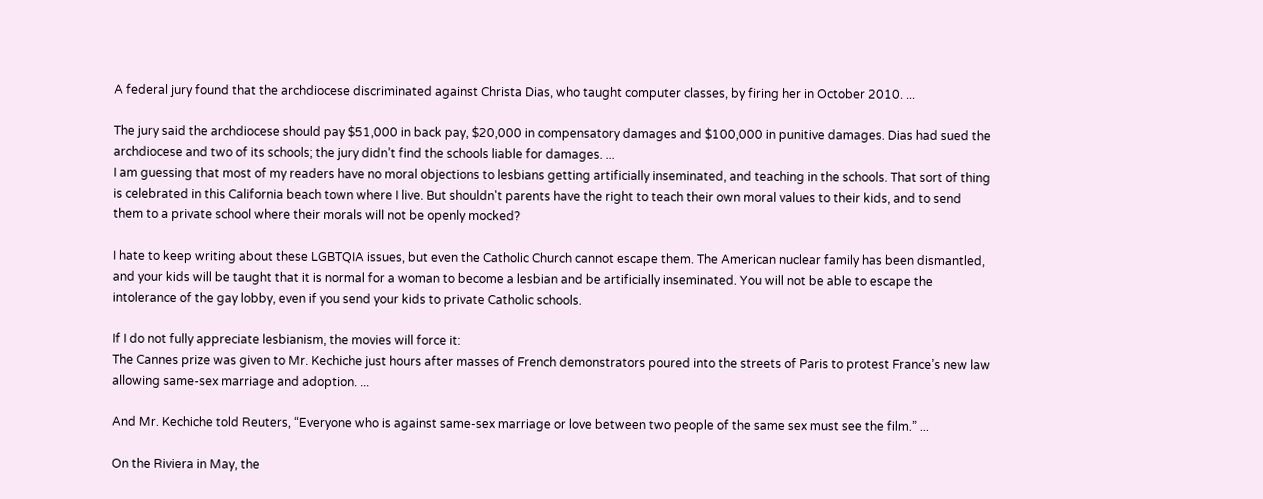A federal jury found that the archdiocese discriminated against Christa Dias, who taught computer classes, by firing her in October 2010. ...

The jury said the archdiocese should pay $51,000 in back pay, $20,000 in compensatory damages and $100,000 in punitive damages. Dias had sued the archdiocese and two of its schools; the jury didn’t find the schools liable for damages. ...
I am guessing that most of my readers have no moral objections to lesbians getting artificially inseminated, and teaching in the schools. That sort of thing is celebrated in this California beach town where I live. But shouldn't parents have the right to teach their own moral values to their kids, and to send them to a private school where their morals will not be openly mocked?

I hate to keep writing about these LGBTQIA issues, but even the Catholic Church cannot escape them. The American nuclear family has been dismantled, and your kids will be taught that it is normal for a woman to become a lesbian and be artificially inseminated. You will not be able to escape the intolerance of the gay lobby, even if you send your kids to private Catholic schools.

If I do not fully appreciate lesbianism, the movies will force it:
The Cannes prize was given to Mr. Kechiche just hours after masses of French demonstrators poured into the streets of Paris to protest France’s new law allowing same-sex marriage and adoption. ...

And Mr. Kechiche told Reuters, “Everyone who is against same-sex marriage or love between two people of the same sex must see the film.” ...

On the Riviera in May, the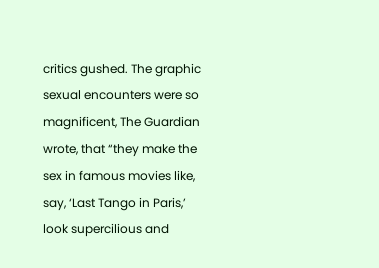critics gushed. The graphic sexual encounters were so magnificent, The Guardian wrote, that “they make the sex in famous movies like, say, ‘Last Tango in Paris,’ look supercilious and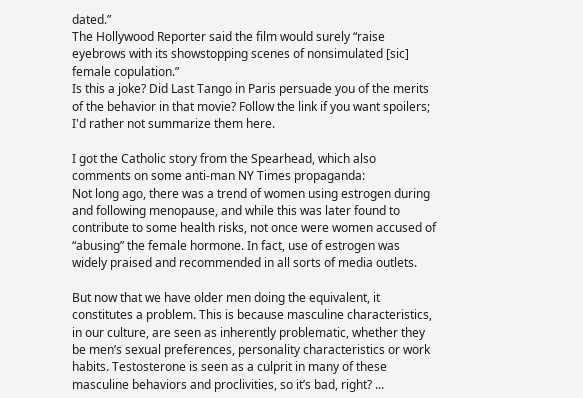dated.”
The Hollywood Reporter said the film would surely “raise eyebrows with its showstopping scenes of nonsimulated [sic] female copulation.”
Is this a joke? Did Last Tango in Paris persuade you of the merits of the behavior in that movie? Follow the link if you want spoilers; I'd rather not summarize them here.

I got the Catholic story from the Spearhead, which also comments on some anti-man NY Times propaganda:
Not long ago, there was a trend of women using estrogen during and following menopause, and while this was later found to contribute to some health risks, not once were women accused of “abusing” the female hormone. In fact, use of estrogen was widely praised and recommended in all sorts of media outlets.

But now that we have older men doing the equivalent, it constitutes a problem. This is because masculine characteristics, in our culture, are seen as inherently problematic, whether they be men’s sexual preferences, personality characteristics or work habits. Testosterone is seen as a culprit in many of these masculine behaviors and proclivities, so it’s bad, right? ...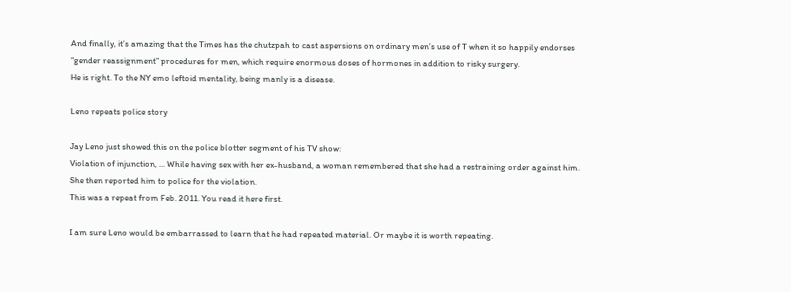And finally, it’s amazing that the Times has the chutzpah to cast aspersions on ordinary men’s use of T when it so happily endorses “gender reassignment” procedures for men, which require enormous doses of hormones in addition to risky surgery.
He is right. To the NY emo leftoid mentality, being manly is a disease.

Leno repeats police story

Jay Leno just showed this on the police blotter segment of his TV show:
Violation of injunction, ... While having sex with her ex-husband, a woman remembered that she had a restraining order against him. She then reported him to police for the violation.
This was a repeat from Feb. 2011. You read it here first.

I am sure Leno would be embarrassed to learn that he had repeated material. Or maybe it is worth repeating.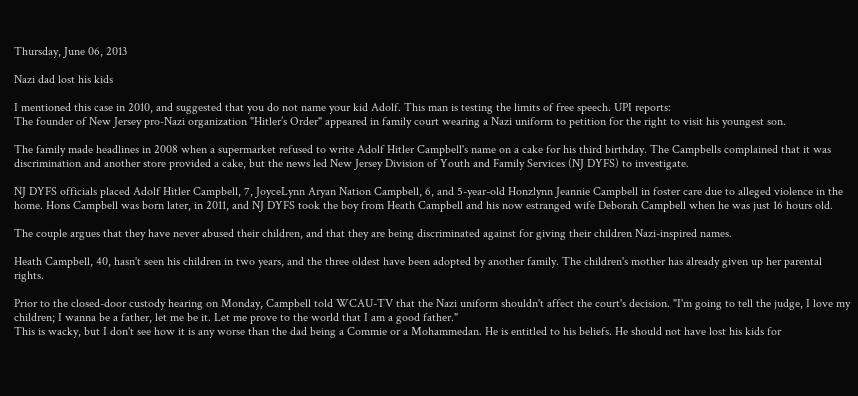Thursday, June 06, 2013

Nazi dad lost his kids

I mentioned this case in 2010, and suggested that you do not name your kid Adolf. This man is testing the limits of free speech. UPI reports:
The founder of New Jersey pro-Nazi organization "Hitler’s Order" appeared in family court wearing a Nazi uniform to petition for the right to visit his youngest son.

The family made headlines in 2008 when a supermarket refused to write Adolf Hitler Campbell's name on a cake for his third birthday. The Campbells complained that it was discrimination and another store provided a cake, but the news led New Jersey Division of Youth and Family Services (NJ DYFS) to investigate.

NJ DYFS officials placed Adolf Hitler Campbell, 7, JoyceLynn Aryan Nation Campbell, 6, and 5-year-old Honzlynn Jeannie Campbell in foster care due to alleged violence in the home. Hons Campbell was born later, in 2011, and NJ DYFS took the boy from Heath Campbell and his now estranged wife Deborah Campbell when he was just 16 hours old.

The couple argues that they have never abused their children, and that they are being discriminated against for giving their children Nazi-inspired names.

Heath Campbell, 40, hasn't seen his children in two years, and the three oldest have been adopted by another family. The children's mother has already given up her parental rights.

Prior to the closed-door custody hearing on Monday, Campbell told WCAU-TV that the Nazi uniform shouldn't affect the court's decision. "I'm going to tell the judge, I love my children; I wanna be a father, let me be it. Let me prove to the world that I am a good father."
This is wacky, but I don't see how it is any worse than the dad being a Commie or a Mohammedan. He is entitled to his beliefs. He should not have lost his kids for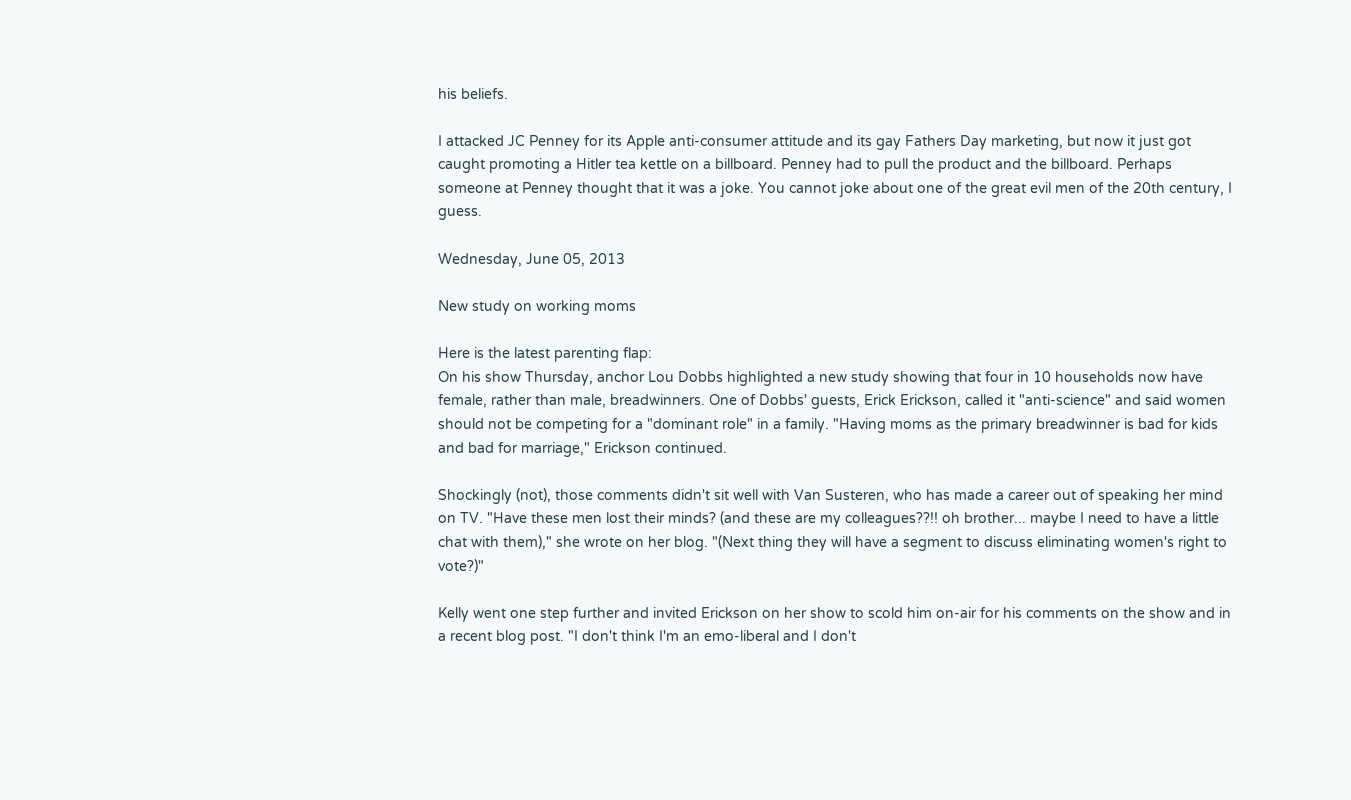his beliefs.

I attacked JC Penney for its Apple anti-consumer attitude and its gay Fathers Day marketing, but now it just got caught promoting a Hitler tea kettle on a billboard. Penney had to pull the product and the billboard. Perhaps someone at Penney thought that it was a joke. You cannot joke about one of the great evil men of the 20th century, I guess.

Wednesday, June 05, 2013

New study on working moms

Here is the latest parenting flap:
On his show Thursday, anchor Lou Dobbs highlighted a new study showing that four in 10 households now have female, rather than male, breadwinners. One of Dobbs' guests, Erick Erickson, called it "anti-science" and said women should not be competing for a "dominant role" in a family. "Having moms as the primary breadwinner is bad for kids and bad for marriage," Erickson continued.

Shockingly (not), those comments didn't sit well with Van Susteren, who has made a career out of speaking her mind on TV. "Have these men lost their minds? (and these are my colleagues??!! oh brother... maybe I need to have a little chat with them)," she wrote on her blog. "(Next thing they will have a segment to discuss eliminating women's right to vote?)"

Kelly went one step further and invited Erickson on her show to scold him on-air for his comments on the show and in a recent blog post. "I don't think I'm an emo-liberal and I don't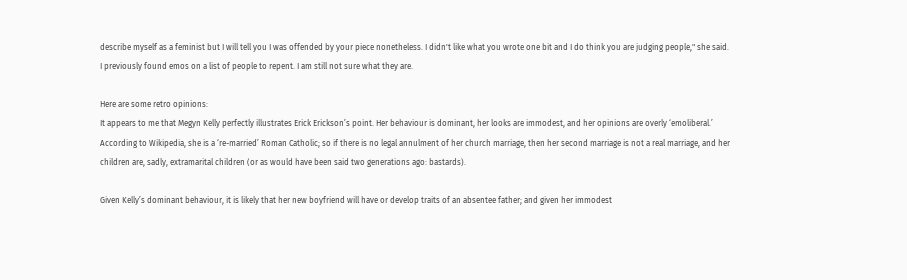describe myself as a feminist but I will tell you I was offended by your piece nonetheless. I didn't like what you wrote one bit and I do think you are judging people," she said.
I previously found emos on a list of people to repent. I am still not sure what they are.

Here are some retro opinions:
It appears to me that Megyn Kelly perfectly illustrates Erick Erickson’s point. Her behaviour is dominant, her looks are immodest, and her opinions are overly ‘emoliberal.’ According to Wikipedia, she is a ‘re-married’ Roman Catholic; so if there is no legal annulment of her church marriage, then her second marriage is not a real marriage, and her children are, sadly, extramarital children (or as would have been said two generations ago: bastards).

Given Kelly’s dominant behaviour, it is likely that her new boyfriend will have or develop traits of an absentee father; and given her immodest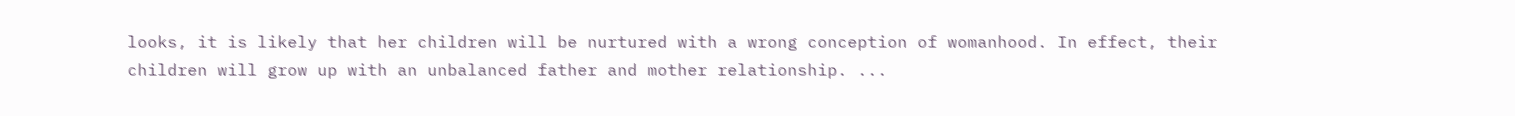looks, it is likely that her children will be nurtured with a wrong conception of womanhood. In effect, their children will grow up with an unbalanced father and mother relationship. ...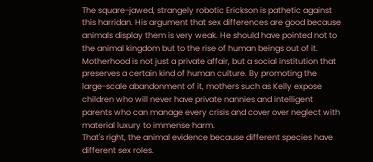The square-jawed, strangely robotic Erickson is pathetic against this harridan. His argument that sex differences are good because animals display them is very weak. He should have pointed not to the animal kingdom but to the rise of human beings out of it. Motherhood is not just a private affair, but a social institution that preserves a certain kind of human culture. By promoting the large-scale abandonment of it, mothers such as Kelly expose children who will never have private nannies and intelligent parents who can manage every crisis and cover over neglect with material luxury to immense harm.
That's right, the animal evidence because different species have different sex roles.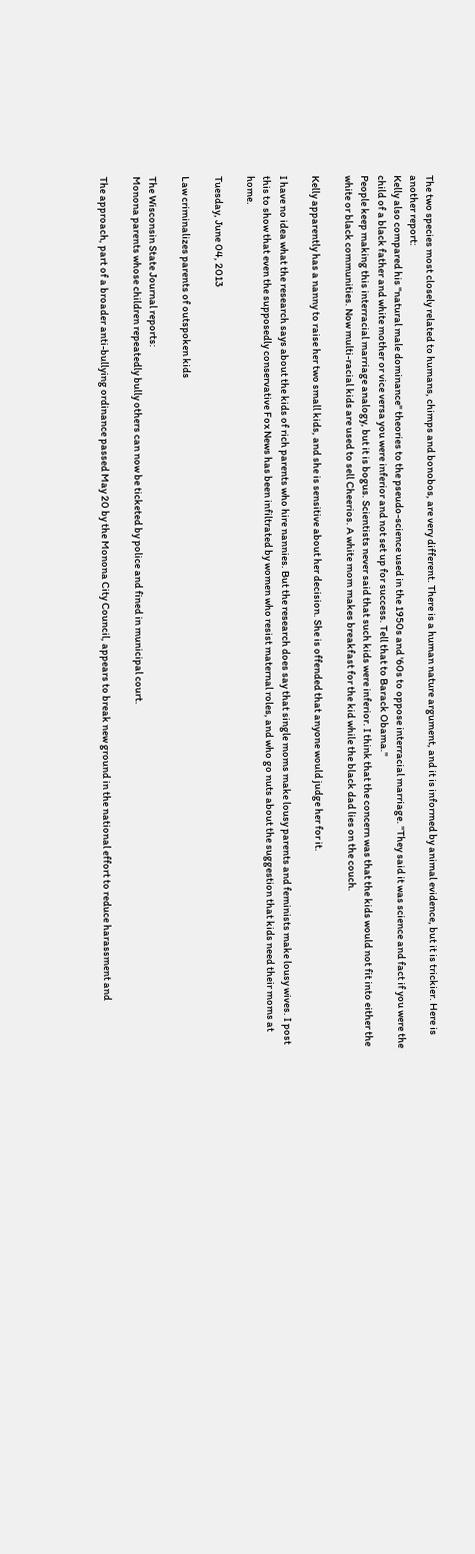The two species most closely related to humans, chimps and bonobos, are very different. There is a human nature argument, and it is informed by animal evidence, but it is trickier. Here is another report:
Kelly also compared his "natural male dominance" theories to the pseudo-science used in the 1950s and '60s to oppose interracial marriage. "They said it was science and fact if you were the child of a black father and white mother or vice versa you were inferior and not set up for success. Tell that to Barack Obama."
People keep making this interracial marriage analogy, but it is bogus. Scientists never said that such kids were inferior. I think that the concern was that the kids would not fit into either the white or black communities. Now multi-racial kids are used to sell Cheerios. A white mom makes breakfast for the kid while the black dad lies on the couch.

Kelly apparently has a nanny to raise her two small kids, and she is sensitive about her decision. She is offended that anyone would judge her for it.

I have no idea what the research says about the kids of rich parents who hire nannies. But the research does say that single moms make lousy parents and feminists make lousy wives. I post this to show that even the supposedly conservative Fox News has been infiltrated by women who resist maternal roles, and who go nuts about the suggestion that kids need their moms at home.

Tuesday, June 04, 2013

Law criminalizes parents of outspoken kids

The Wisconsin State Journal reports:
Monona parents whose children repeatedly bully others can now be ticketed by police and fined in municipal court.

The approach, part of a broader anti-bullying ordinance passed May 20 by the Monona City Council, appears to break new ground in the national effort to reduce harassment and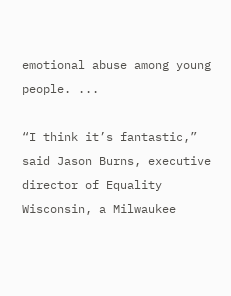emotional abuse among young people. ...

“I think it’s fantastic,” said Jason Burns, executive director of Equality Wisconsin, a Milwaukee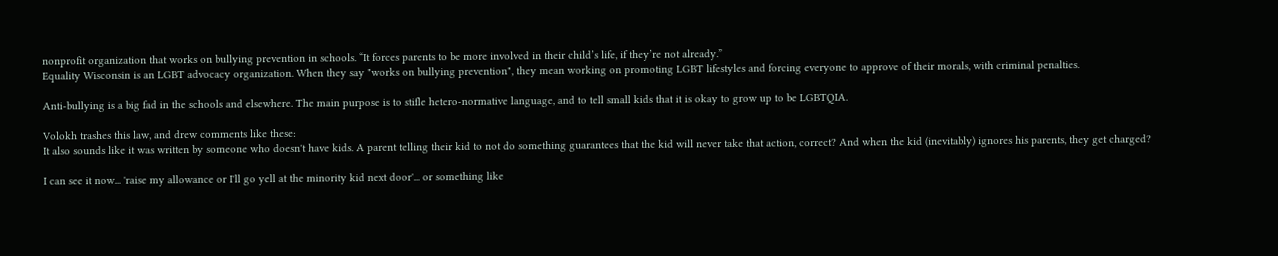nonprofit organization that works on bullying prevention in schools. “It forces parents to be more involved in their child’s life, if they’re not already.”
Equality Wisconsin is an LGBT advocacy organization. When they say "works on bullying prevention", they mean working on promoting LGBT lifestyles and forcing everyone to approve of their morals, with criminal penalties.

Anti-bullying is a big fad in the schools and elsewhere. The main purpose is to stifle hetero-normative language, and to tell small kids that it is okay to grow up to be LGBTQIA.

Volokh trashes this law, and drew comments like these:
It also sounds like it was written by someone who doesn't have kids. A parent telling their kid to not do something guarantees that the kid will never take that action, correct? And when the kid (inevitably) ignores his parents, they get charged?

I can see it now... 'raise my allowance or I'll go yell at the minority kid next door'... or something like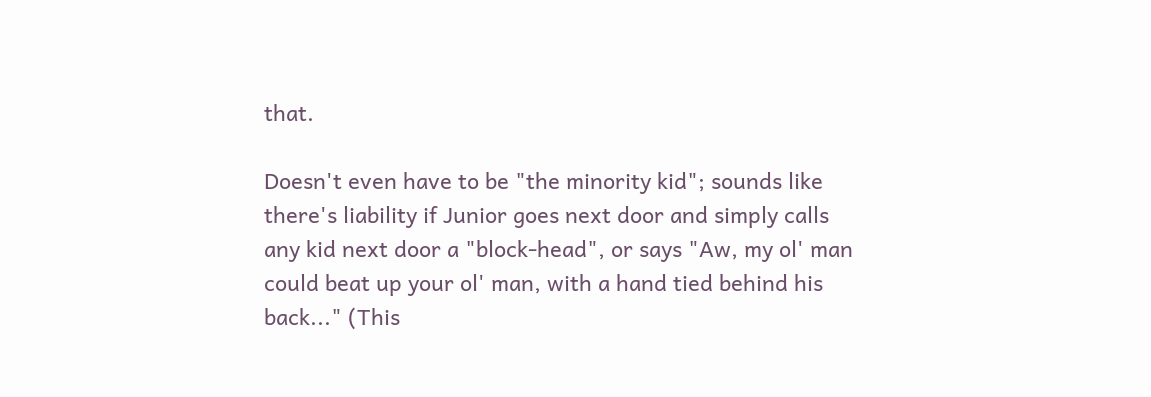that.

Doesn't even have to be "the minority kid"; sounds like there's liability if Junior goes next door and simply calls any kid next door a "block-head", or says "Aw, my ol' man could beat up your ol' man, with a hand tied behind his back..." (This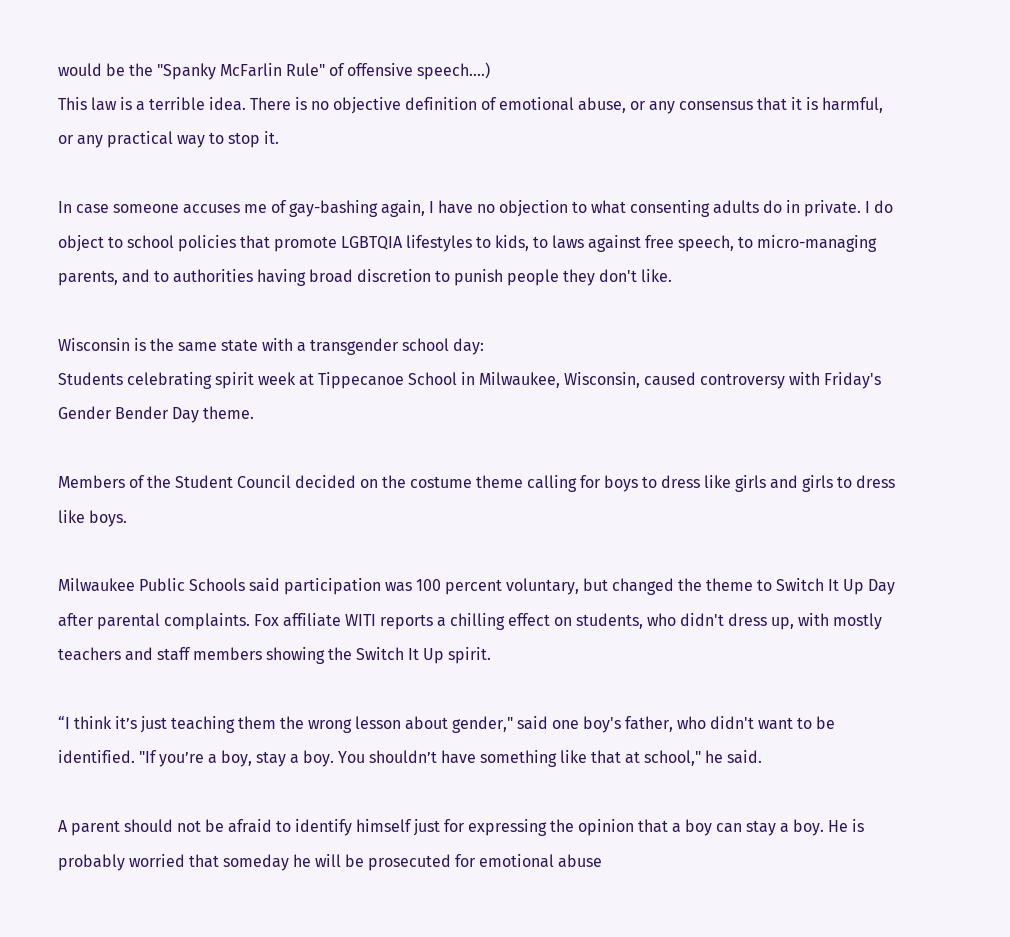would be the "Spanky McFarlin Rule" of offensive speech....)
This law is a terrible idea. There is no objective definition of emotional abuse, or any consensus that it is harmful, or any practical way to stop it.

In case someone accuses me of gay-bashing again, I have no objection to what consenting adults do in private. I do object to school policies that promote LGBTQIA lifestyles to kids, to laws against free speech, to micro-managing parents, and to authorities having broad discretion to punish people they don't like.

Wisconsin is the same state with a transgender school day:
Students celebrating spirit week at Tippecanoe School in Milwaukee, Wisconsin, caused controversy with Friday's Gender Bender Day theme.

Members of the Student Council decided on the costume theme calling for boys to dress like girls and girls to dress like boys.

Milwaukee Public Schools said participation was 100 percent voluntary, but changed the theme to Switch It Up Day after parental complaints. Fox affiliate WITI reports a chilling effect on students, who didn't dress up, with mostly teachers and staff members showing the Switch It Up spirit.

“I think it’s just teaching them the wrong lesson about gender," said one boy's father, who didn't want to be identified. "If you’re a boy, stay a boy. You shouldn’t have something like that at school," he said.

A parent should not be afraid to identify himself just for expressing the opinion that a boy can stay a boy. He is probably worried that someday he will be prosecuted for emotional abuse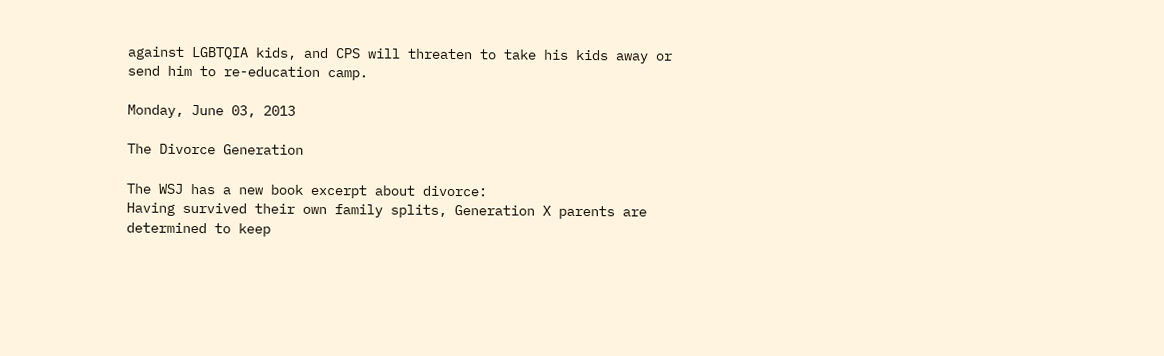against LGBTQIA kids, and CPS will threaten to take his kids away or send him to re-education camp.

Monday, June 03, 2013

The Divorce Generation

The WSJ has a new book excerpt about divorce:
Having survived their own family splits, Generation X parents are determined to keep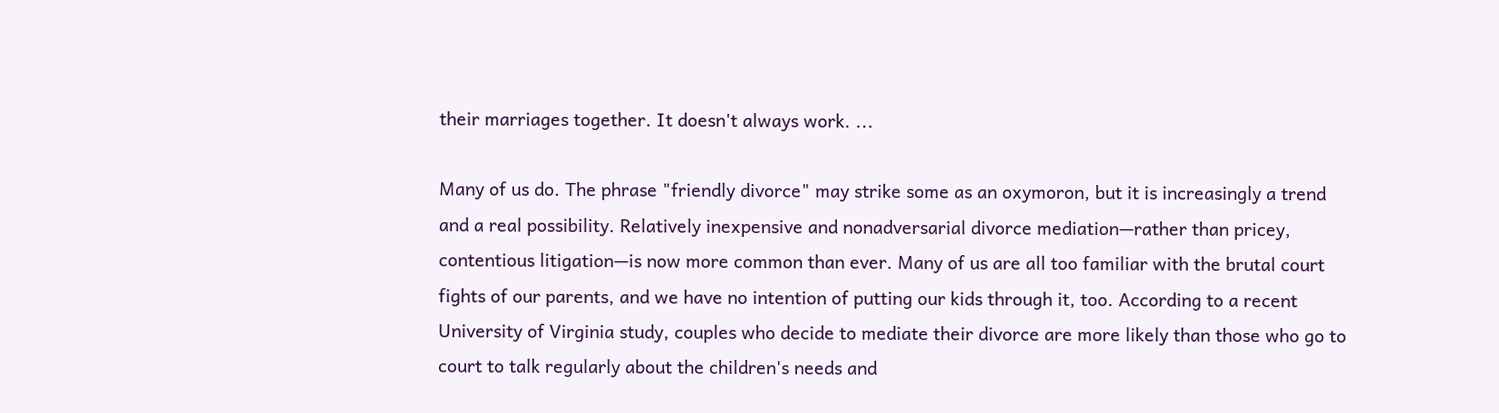their marriages together. It doesn't always work. ...

Many of us do. The phrase "friendly divorce" may strike some as an oxymoron, but it is increasingly a trend and a real possibility. Relatively inexpensive and nonadversarial divorce mediation—rather than pricey, contentious litigation—is now more common than ever. Many of us are all too familiar with the brutal court fights of our parents, and we have no intention of putting our kids through it, too. According to a recent University of Virginia study, couples who decide to mediate their divorce are more likely than those who go to court to talk regularly about the children's needs and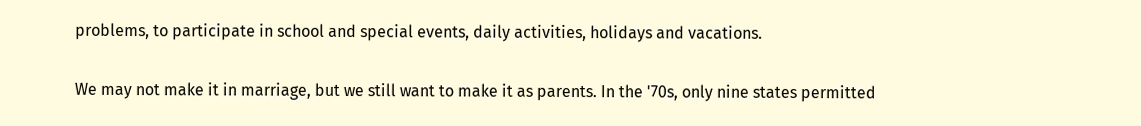problems, to participate in school and special events, daily activities, holidays and vacations.

We may not make it in marriage, but we still want to make it as parents. In the '70s, only nine states permitted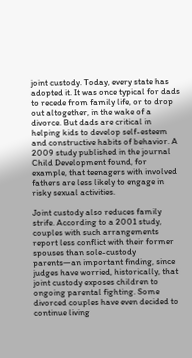joint custody. Today, every state has adopted it. It was once typical for dads to recede from family life, or to drop out altogether, in the wake of a divorce. But dads are critical in helping kids to develop self-esteem and constructive habits of behavior. A 2009 study published in the journal Child Development found, for example, that teenagers with involved fathers are less likely to engage in risky sexual activities.

Joint custody also reduces family strife. According to a 2001 study, couples with such arrangements report less conflict with their former spouses than sole-custody parents—an important finding, since judges have worried, historically, that joint custody exposes children to ongoing parental fighting. Some divorced couples have even decided to continue living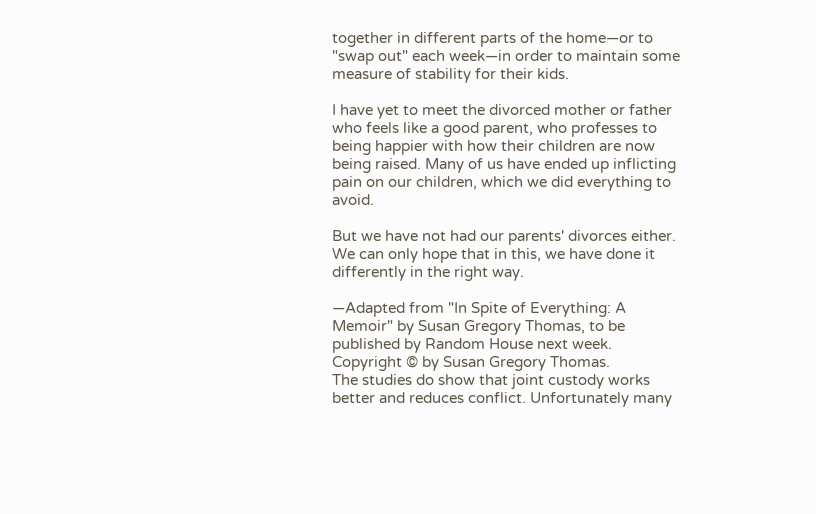together in different parts of the home—or to "swap out" each week—in order to maintain some measure of stability for their kids.

I have yet to meet the divorced mother or father who feels like a good parent, who professes to being happier with how their children are now being raised. Many of us have ended up inflicting pain on our children, which we did everything to avoid.

But we have not had our parents' divorces either. We can only hope that in this, we have done it differently in the right way.

—Adapted from "In Spite of Everything: A Memoir" by Susan Gregory Thomas, to be published by Random House next week. Copyright © by Susan Gregory Thomas.
The studies do show that joint custody works better and reduces conflict. Unfortunately many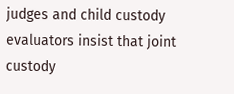judges and child custody evaluators insist that joint custody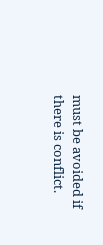must be avoided if there is conflict.